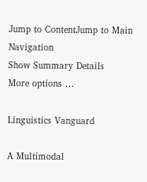Jump to ContentJump to Main Navigation
Show Summary Details
More options …

Linguistics Vanguard

A Multimodal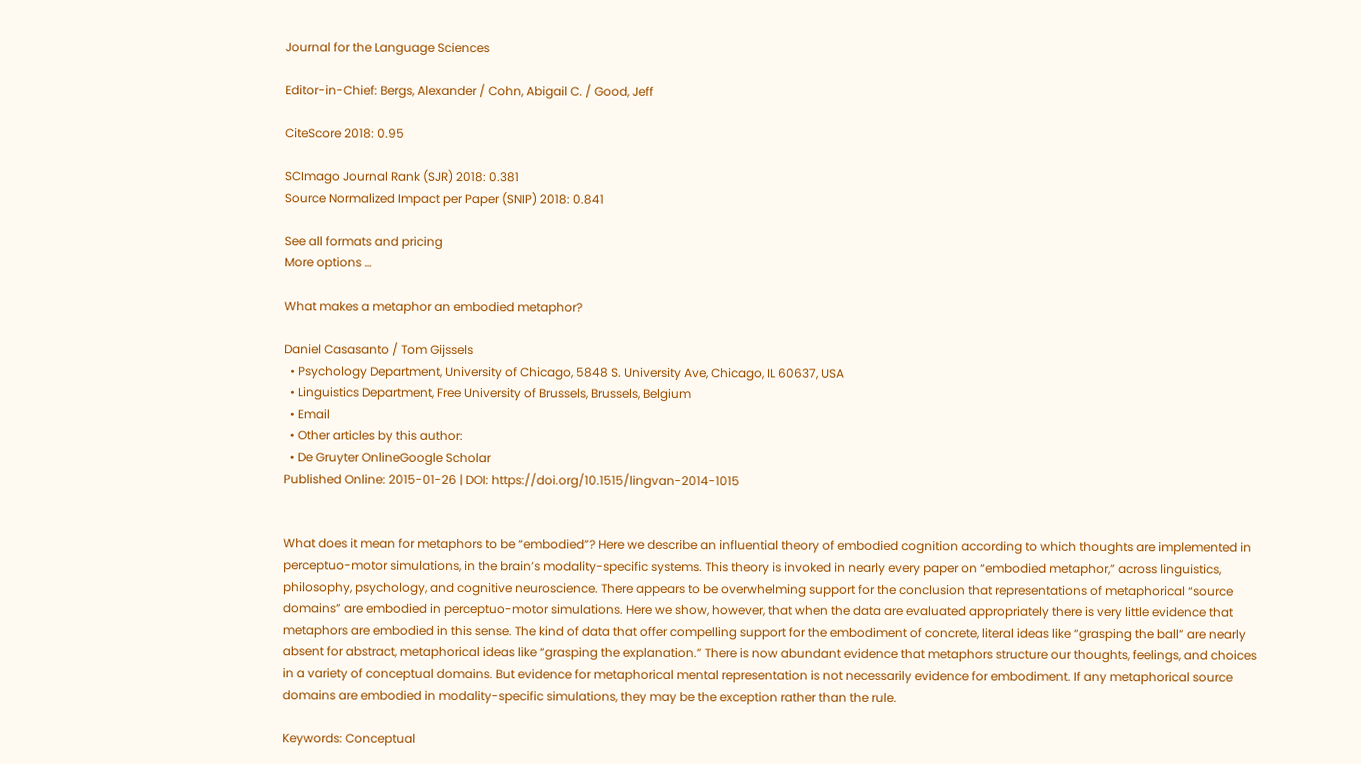Journal for the Language Sciences

Editor-in-Chief: Bergs, Alexander / Cohn, Abigail C. / Good, Jeff

CiteScore 2018: 0.95

SCImago Journal Rank (SJR) 2018: 0.381
Source Normalized Impact per Paper (SNIP) 2018: 0.841

See all formats and pricing
More options …

What makes a metaphor an embodied metaphor?

Daniel Casasanto / Tom Gijssels
  • Psychology Department, University of Chicago, 5848 S. University Ave, Chicago, IL 60637, USA
  • Linguistics Department, Free University of Brussels, Brussels, Belgium
  • Email
  • Other articles by this author:
  • De Gruyter OnlineGoogle Scholar
Published Online: 2015-01-26 | DOI: https://doi.org/10.1515/lingvan-2014-1015


What does it mean for metaphors to be “embodied”? Here we describe an influential theory of embodied cognition according to which thoughts are implemented in perceptuo-motor simulations, in the brain’s modality-specific systems. This theory is invoked in nearly every paper on “embodied metaphor,” across linguistics, philosophy, psychology, and cognitive neuroscience. There appears to be overwhelming support for the conclusion that representations of metaphorical “source domains” are embodied in perceptuo-motor simulations. Here we show, however, that when the data are evaluated appropriately there is very little evidence that metaphors are embodied in this sense. The kind of data that offer compelling support for the embodiment of concrete, literal ideas like “grasping the ball” are nearly absent for abstract, metaphorical ideas like “grasping the explanation.” There is now abundant evidence that metaphors structure our thoughts, feelings, and choices in a variety of conceptual domains. But evidence for metaphorical mental representation is not necessarily evidence for embodiment. If any metaphorical source domains are embodied in modality-specific simulations, they may be the exception rather than the rule.

Keywords: Conceptual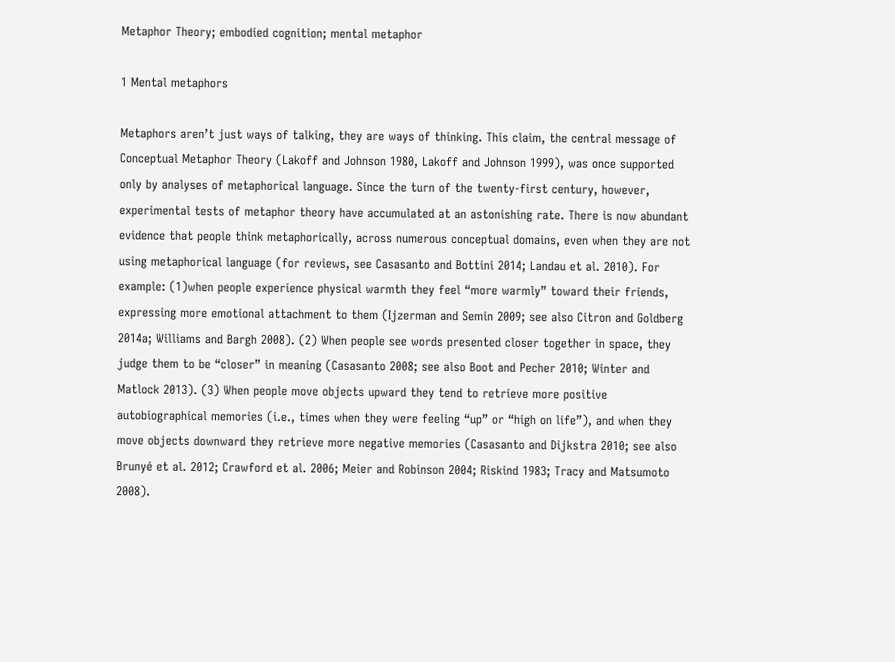Metaphor Theory; embodied cognition; mental metaphor

1 Mental metaphors

Metaphors aren’t just ways of talking, they are ways of thinking. This claim, the central message of Conceptual Metaphor Theory (Lakoff and Johnson 1980, Lakoff and Johnson 1999), was once supported only by analyses of metaphorical language. Since the turn of the twenty-first century, however, experimental tests of metaphor theory have accumulated at an astonishing rate. There is now abundant evidence that people think metaphorically, across numerous conceptual domains, even when they are not using metaphorical language (for reviews, see Casasanto and Bottini 2014; Landau et al. 2010). For example: (1)when people experience physical warmth they feel “more warmly” toward their friends, expressing more emotional attachment to them (Ijzerman and Semin 2009; see also Citron and Goldberg 2014a; Williams and Bargh 2008). (2) When people see words presented closer together in space, they judge them to be “closer” in meaning (Casasanto 2008; see also Boot and Pecher 2010; Winter and Matlock 2013). (3) When people move objects upward they tend to retrieve more positive autobiographical memories (i.e., times when they were feeling “up” or “high on life”), and when they move objects downward they retrieve more negative memories (Casasanto and Dijkstra 2010; see also Brunyé et al. 2012; Crawford et al. 2006; Meier and Robinson 2004; Riskind 1983; Tracy and Matsumoto 2008).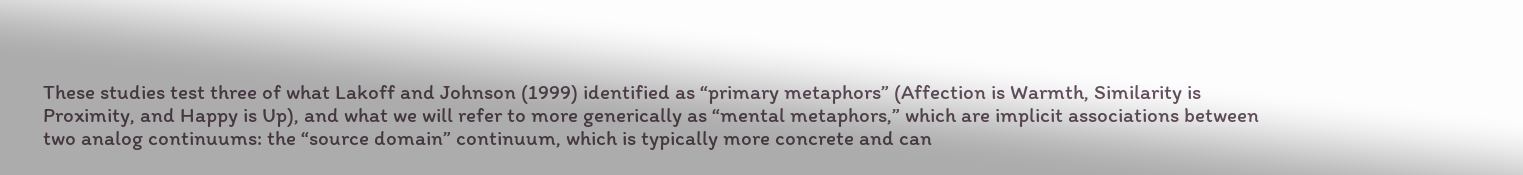These studies test three of what Lakoff and Johnson (1999) identified as “primary metaphors” (Affection is Warmth, Similarity is Proximity, and Happy is Up), and what we will refer to more generically as “mental metaphors,” which are implicit associations between two analog continuums: the “source domain” continuum, which is typically more concrete and can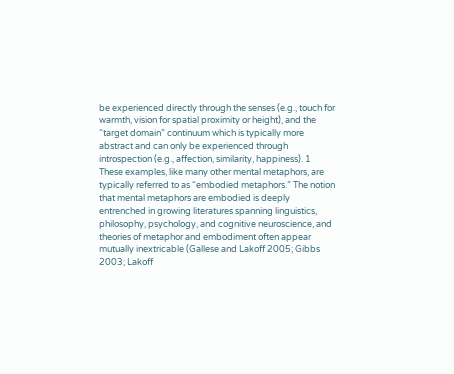be experienced directly through the senses (e.g., touch for warmth, vision for spatial proximity or height), and the “target domain” continuum which is typically more abstract and can only be experienced through introspection (e.g., affection, similarity, happiness). 1 These examples, like many other mental metaphors, are typically referred to as “embodied metaphors.” The notion that mental metaphors are embodied is deeply entrenched in growing literatures spanning linguistics, philosophy, psychology, and cognitive neuroscience, and theories of metaphor and embodiment often appear mutually inextricable (Gallese and Lakoff 2005; Gibbs 2003; Lakoff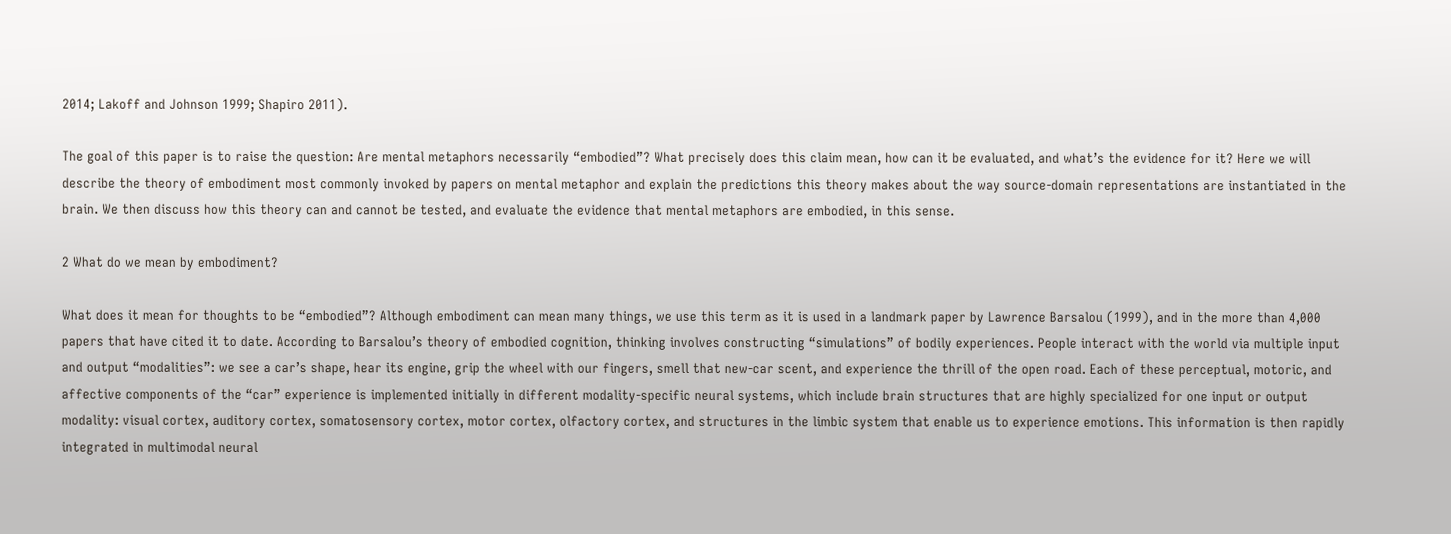2014; Lakoff and Johnson 1999; Shapiro 2011).

The goal of this paper is to raise the question: Are mental metaphors necessarily “embodied”? What precisely does this claim mean, how can it be evaluated, and what’s the evidence for it? Here we will describe the theory of embodiment most commonly invoked by papers on mental metaphor and explain the predictions this theory makes about the way source-domain representations are instantiated in the brain. We then discuss how this theory can and cannot be tested, and evaluate the evidence that mental metaphors are embodied, in this sense.

2 What do we mean by embodiment?

What does it mean for thoughts to be “embodied”? Although embodiment can mean many things, we use this term as it is used in a landmark paper by Lawrence Barsalou (1999), and in the more than 4,000 papers that have cited it to date. According to Barsalou’s theory of embodied cognition, thinking involves constructing “simulations” of bodily experiences. People interact with the world via multiple input and output “modalities”: we see a car’s shape, hear its engine, grip the wheel with our fingers, smell that new-car scent, and experience the thrill of the open road. Each of these perceptual, motoric, and affective components of the “car” experience is implemented initially in different modality-specific neural systems, which include brain structures that are highly specialized for one input or output modality: visual cortex, auditory cortex, somatosensory cortex, motor cortex, olfactory cortex, and structures in the limbic system that enable us to experience emotions. This information is then rapidly integrated in multimodal neural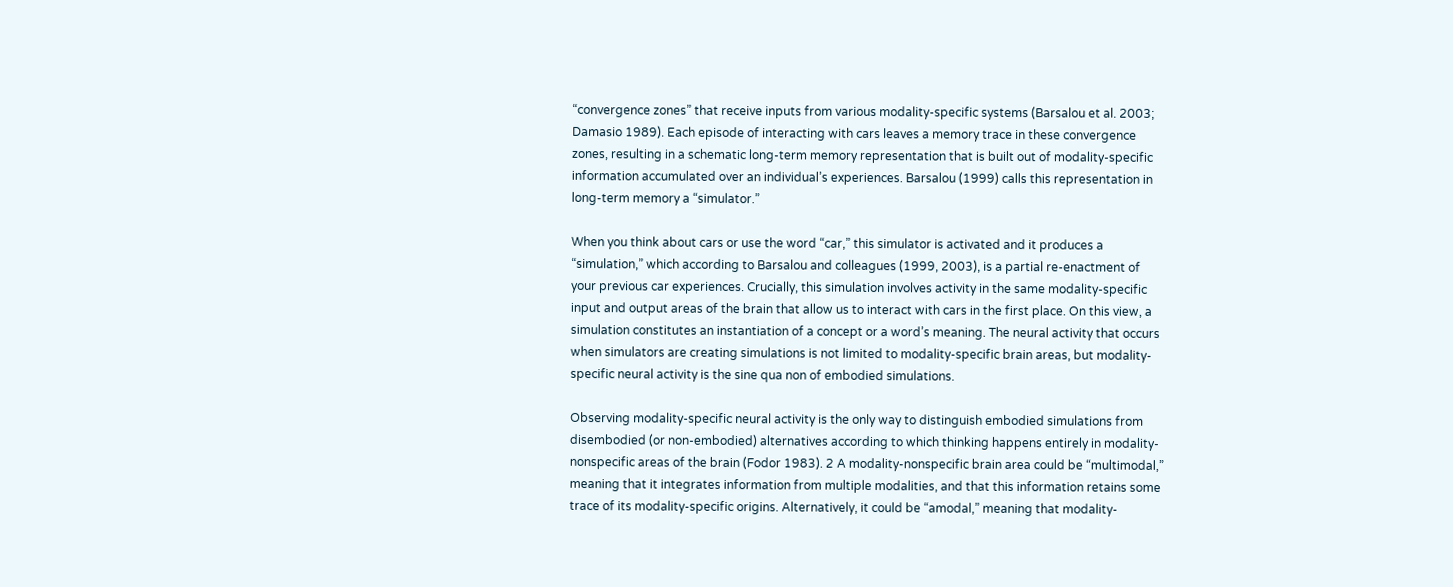“convergence zones” that receive inputs from various modality-specific systems (Barsalou et al. 2003; Damasio 1989). Each episode of interacting with cars leaves a memory trace in these convergence zones, resulting in a schematic long-term memory representation that is built out of modality-specific information accumulated over an individual’s experiences. Barsalou (1999) calls this representation in long-term memory a “simulator.”

When you think about cars or use the word “car,” this simulator is activated and it produces a “simulation,” which according to Barsalou and colleagues (1999, 2003), is a partial re-enactment of your previous car experiences. Crucially, this simulation involves activity in the same modality-specific input and output areas of the brain that allow us to interact with cars in the first place. On this view, a simulation constitutes an instantiation of a concept or a word’s meaning. The neural activity that occurs when simulators are creating simulations is not limited to modality-specific brain areas, but modality-specific neural activity is the sine qua non of embodied simulations.

Observing modality-specific neural activity is the only way to distinguish embodied simulations from disembodied (or non-embodied) alternatives according to which thinking happens entirely in modality-nonspecific areas of the brain (Fodor 1983). 2 A modality-nonspecific brain area could be “multimodal,” meaning that it integrates information from multiple modalities, and that this information retains some trace of its modality-specific origins. Alternatively, it could be “amodal,” meaning that modality-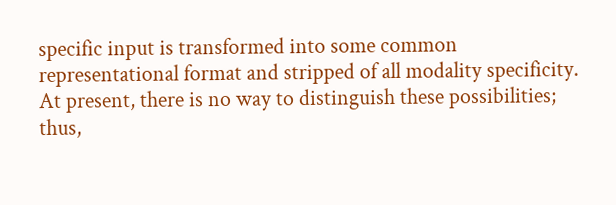specific input is transformed into some common representational format and stripped of all modality specificity. At present, there is no way to distinguish these possibilities; thus,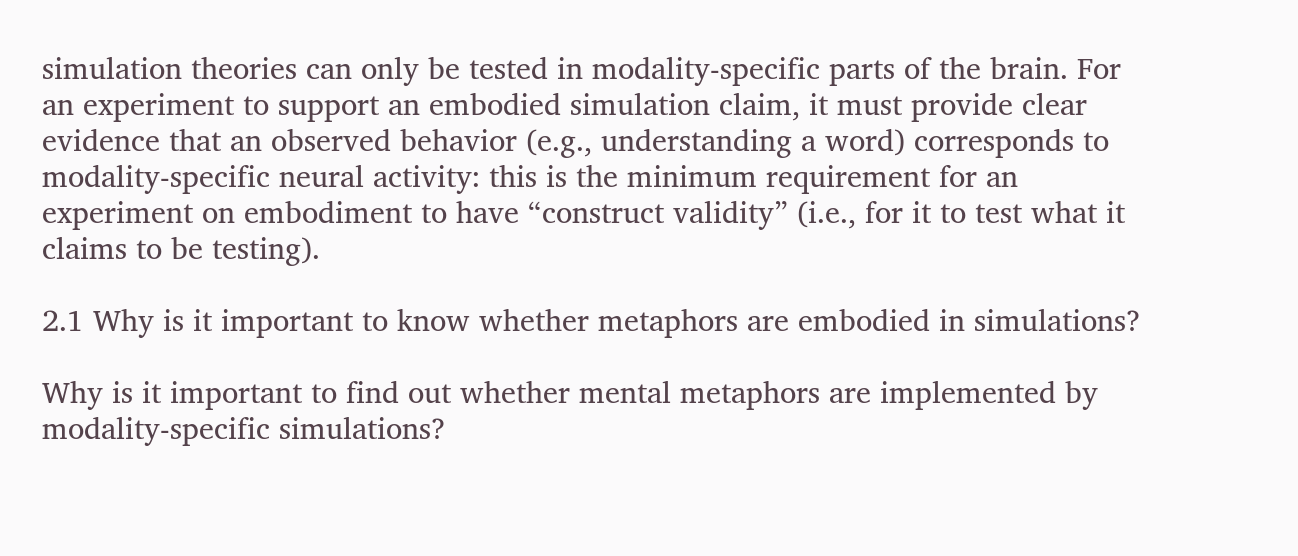simulation theories can only be tested in modality-specific parts of the brain. For an experiment to support an embodied simulation claim, it must provide clear evidence that an observed behavior (e.g., understanding a word) corresponds to modality-specific neural activity: this is the minimum requirement for an experiment on embodiment to have “construct validity” (i.e., for it to test what it claims to be testing).

2.1 Why is it important to know whether metaphors are embodied in simulations?

Why is it important to find out whether mental metaphors are implemented by modality-specific simulations?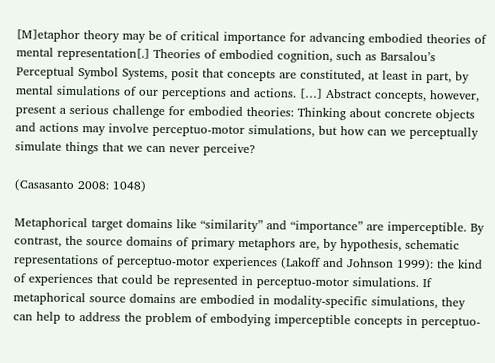[M]etaphor theory may be of critical importance for advancing embodied theories of mental representation[.] Theories of embodied cognition, such as Barsalou’s Perceptual Symbol Systems, posit that concepts are constituted, at least in part, by mental simulations of our perceptions and actions. […] Abstract concepts, however, present a serious challenge for embodied theories: Thinking about concrete objects and actions may involve perceptuo-motor simulations, but how can we perceptually simulate things that we can never perceive?

(Casasanto 2008: 1048)

Metaphorical target domains like “similarity” and “importance” are imperceptible. By contrast, the source domains of primary metaphors are, by hypothesis, schematic representations of perceptuo-motor experiences (Lakoff and Johnson 1999): the kind of experiences that could be represented in perceptuo-motor simulations. If metaphorical source domains are embodied in modality-specific simulations, they can help to address the problem of embodying imperceptible concepts in perceptuo-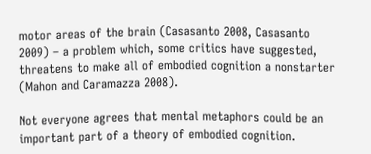motor areas of the brain (Casasanto 2008, Casasanto 2009) – a problem which, some critics have suggested, threatens to make all of embodied cognition a nonstarter (Mahon and Caramazza 2008).

Not everyone agrees that mental metaphors could be an important part of a theory of embodied cognition.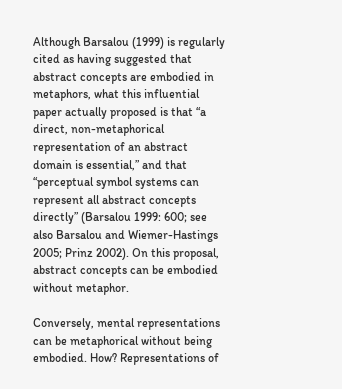Although Barsalou (1999) is regularly cited as having suggested that abstract concepts are embodied in metaphors, what this influential paper actually proposed is that “a direct, non-metaphorical representation of an abstract domain is essential,” and that “perceptual symbol systems can represent all abstract concepts directly” (Barsalou 1999: 600; see also Barsalou and Wiemer-Hastings 2005; Prinz 2002). On this proposal, abstract concepts can be embodied without metaphor.

Conversely, mental representations can be metaphorical without being embodied. How? Representations of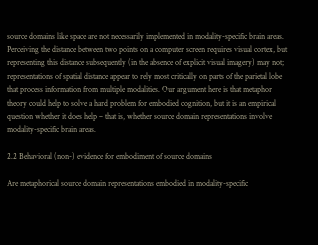source domains like space are not necessarily implemented in modality-specific brain areas. Perceiving the distance between two points on a computer screen requires visual cortex, but representing this distance subsequently (in the absence of explicit visual imagery) may not; representations of spatial distance appear to rely most critically on parts of the parietal lobe that process information from multiple modalities. Our argument here is that metaphor theory could help to solve a hard problem for embodied cognition, but it is an empirical question whether it does help – that is, whether source domain representations involve modality-specific brain areas.

2.2 Behavioral (non-) evidence for embodiment of source domains

Are metaphorical source domain representations embodied in modality-specific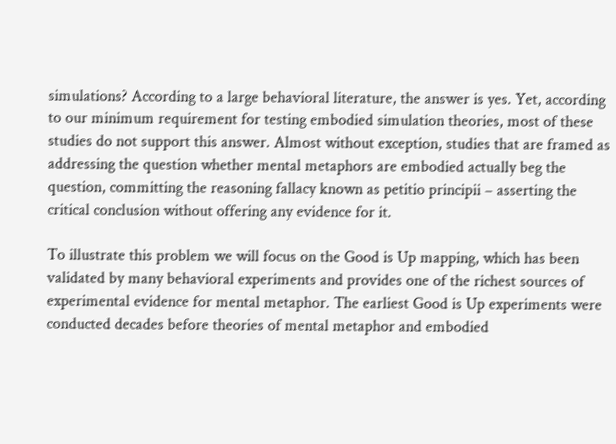simulations? According to a large behavioral literature, the answer is yes. Yet, according to our minimum requirement for testing embodied simulation theories, most of these studies do not support this answer. Almost without exception, studies that are framed as addressing the question whether mental metaphors are embodied actually beg the question, committing the reasoning fallacy known as petitio principii – asserting the critical conclusion without offering any evidence for it.

To illustrate this problem we will focus on the Good is Up mapping, which has been validated by many behavioral experiments and provides one of the richest sources of experimental evidence for mental metaphor. The earliest Good is Up experiments were conducted decades before theories of mental metaphor and embodied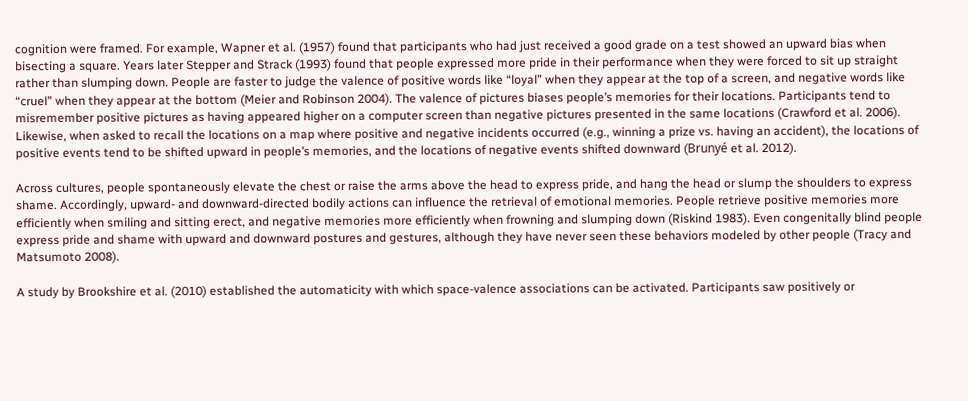cognition were framed. For example, Wapner et al. (1957) found that participants who had just received a good grade on a test showed an upward bias when bisecting a square. Years later Stepper and Strack (1993) found that people expressed more pride in their performance when they were forced to sit up straight rather than slumping down. People are faster to judge the valence of positive words like “loyal” when they appear at the top of a screen, and negative words like “cruel” when they appear at the bottom (Meier and Robinson 2004). The valence of pictures biases people’s memories for their locations. Participants tend to misremember positive pictures as having appeared higher on a computer screen than negative pictures presented in the same locations (Crawford et al. 2006). Likewise, when asked to recall the locations on a map where positive and negative incidents occurred (e.g., winning a prize vs. having an accident), the locations of positive events tend to be shifted upward in people’s memories, and the locations of negative events shifted downward (Brunyé et al. 2012).

Across cultures, people spontaneously elevate the chest or raise the arms above the head to express pride, and hang the head or slump the shoulders to express shame. Accordingly, upward- and downward-directed bodily actions can influence the retrieval of emotional memories. People retrieve positive memories more efficiently when smiling and sitting erect, and negative memories more efficiently when frowning and slumping down (Riskind 1983). Even congenitally blind people express pride and shame with upward and downward postures and gestures, although they have never seen these behaviors modeled by other people (Tracy and Matsumoto 2008).

A study by Brookshire et al. (2010) established the automaticity with which space-valence associations can be activated. Participants saw positively or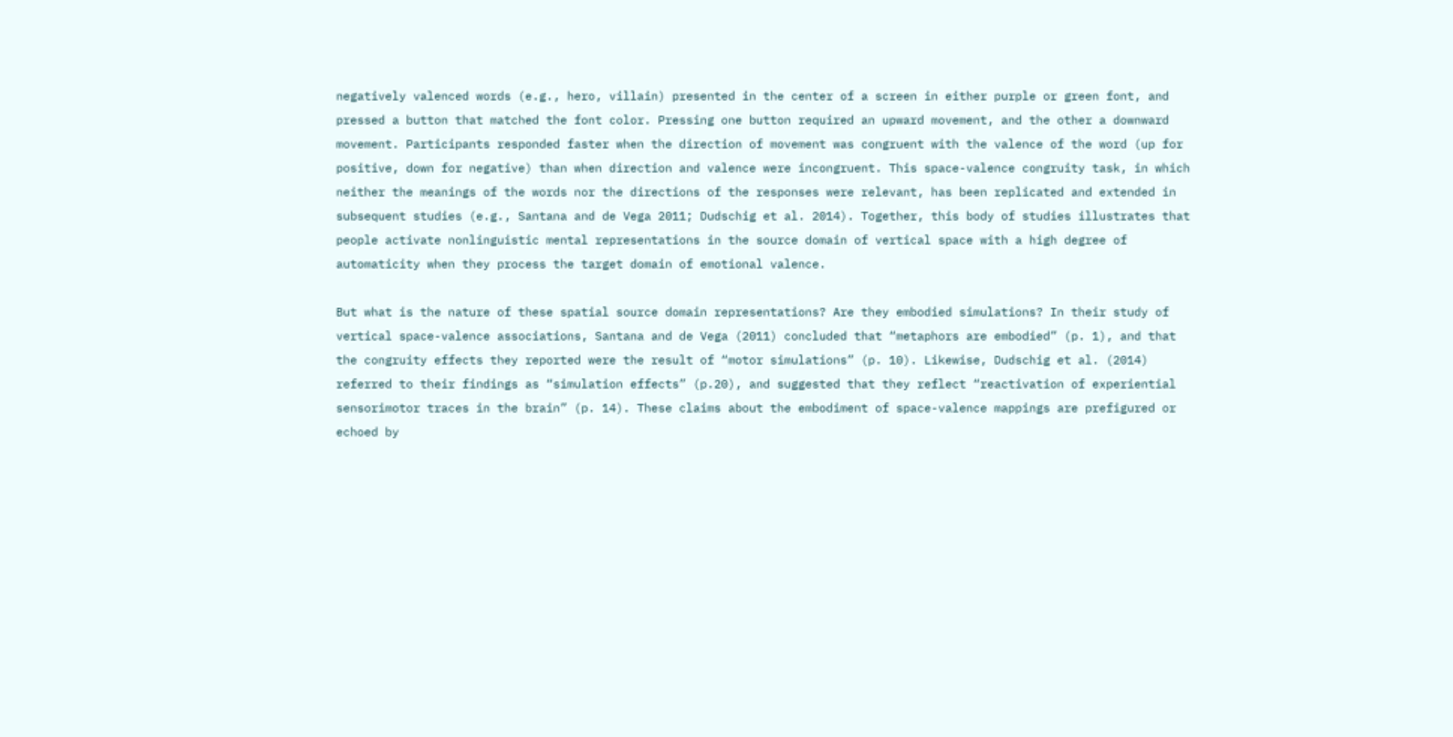negatively valenced words (e.g., hero, villain) presented in the center of a screen in either purple or green font, and pressed a button that matched the font color. Pressing one button required an upward movement, and the other a downward movement. Participants responded faster when the direction of movement was congruent with the valence of the word (up for positive, down for negative) than when direction and valence were incongruent. This space-valence congruity task, in which neither the meanings of the words nor the directions of the responses were relevant, has been replicated and extended in subsequent studies (e.g., Santana and de Vega 2011; Dudschig et al. 2014). Together, this body of studies illustrates that people activate nonlinguistic mental representations in the source domain of vertical space with a high degree of automaticity when they process the target domain of emotional valence.

But what is the nature of these spatial source domain representations? Are they embodied simulations? In their study of vertical space-valence associations, Santana and de Vega (2011) concluded that “metaphors are embodied” (p. 1), and that the congruity effects they reported were the result of “motor simulations” (p. 10). Likewise, Dudschig et al. (2014) referred to their findings as “simulation effects” (p.20), and suggested that they reflect “reactivation of experiential sensorimotor traces in the brain” (p. 14). These claims about the embodiment of space-valence mappings are prefigured or echoed by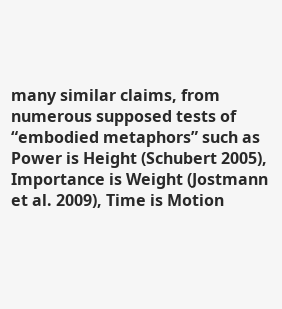many similar claims, from numerous supposed tests of “embodied metaphors” such as Power is Height (Schubert 2005), Importance is Weight (Jostmann et al. 2009), Time is Motion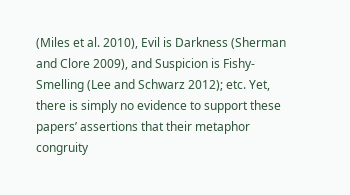(Miles et al. 2010), Evil is Darkness (Sherman and Clore 2009), and Suspicion is Fishy-Smelling (Lee and Schwarz 2012); etc. Yet, there is simply no evidence to support these papers’ assertions that their metaphor congruity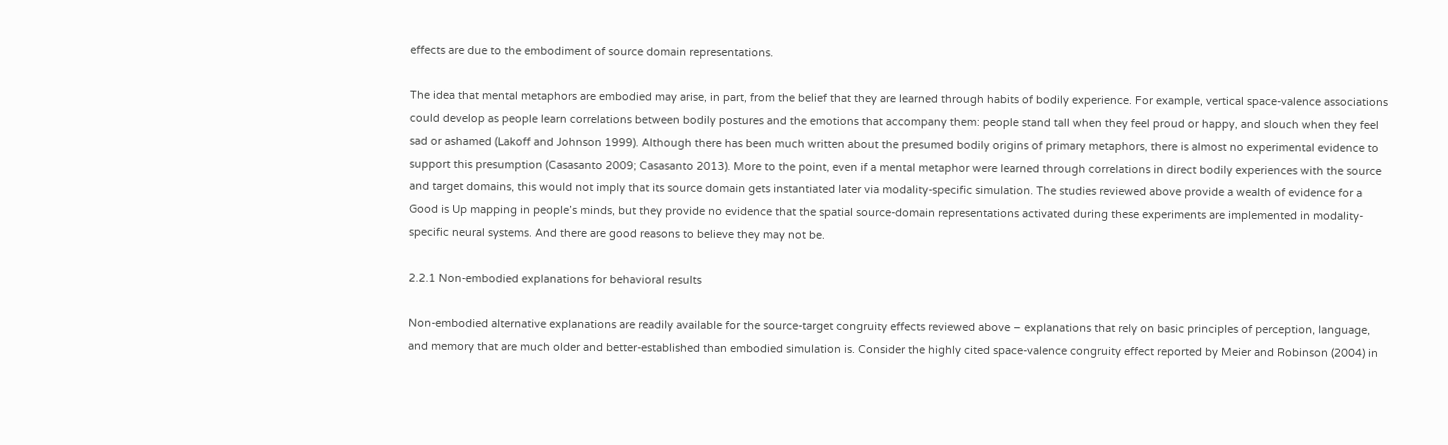effects are due to the embodiment of source domain representations.

The idea that mental metaphors are embodied may arise, in part, from the belief that they are learned through habits of bodily experience. For example, vertical space-valence associations could develop as people learn correlations between bodily postures and the emotions that accompany them: people stand tall when they feel proud or happy, and slouch when they feel sad or ashamed (Lakoff and Johnson 1999). Although there has been much written about the presumed bodily origins of primary metaphors, there is almost no experimental evidence to support this presumption (Casasanto 2009; Casasanto 2013). More to the point, even if a mental metaphor were learned through correlations in direct bodily experiences with the source and target domains, this would not imply that its source domain gets instantiated later via modality-specific simulation. The studies reviewed above provide a wealth of evidence for a Good is Up mapping in people’s minds, but they provide no evidence that the spatial source-domain representations activated during these experiments are implemented in modality-specific neural systems. And there are good reasons to believe they may not be.

2.2.1 Non-embodied explanations for behavioral results

Non-embodied alternative explanations are readily available for the source-target congruity effects reviewed above – explanations that rely on basic principles of perception, language, and memory that are much older and better-established than embodied simulation is. Consider the highly cited space-valence congruity effect reported by Meier and Robinson (2004) in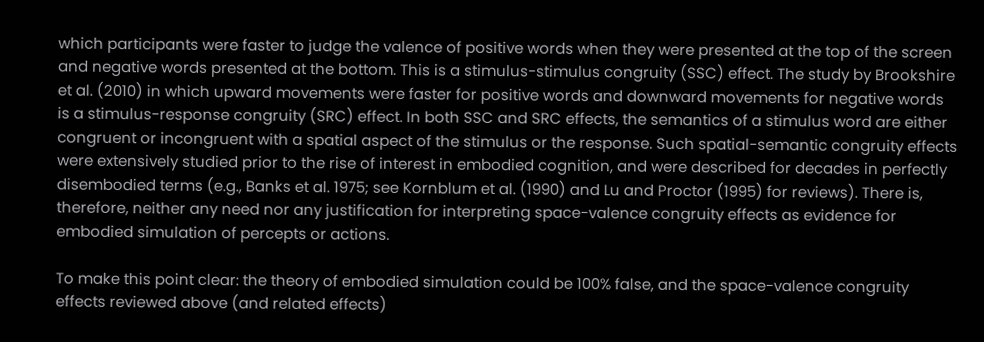which participants were faster to judge the valence of positive words when they were presented at the top of the screen and negative words presented at the bottom. This is a stimulus-stimulus congruity (SSC) effect. The study by Brookshire et al. (2010) in which upward movements were faster for positive words and downward movements for negative words is a stimulus-response congruity (SRC) effect. In both SSC and SRC effects, the semantics of a stimulus word are either congruent or incongruent with a spatial aspect of the stimulus or the response. Such spatial-semantic congruity effects were extensively studied prior to the rise of interest in embodied cognition, and were described for decades in perfectly disembodied terms (e.g., Banks et al. 1975; see Kornblum et al. (1990) and Lu and Proctor (1995) for reviews). There is, therefore, neither any need nor any justification for interpreting space-valence congruity effects as evidence for embodied simulation of percepts or actions.

To make this point clear: the theory of embodied simulation could be 100% false, and the space-valence congruity effects reviewed above (and related effects)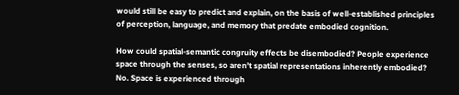would still be easy to predict and explain, on the basis of well-established principles of perception, language, and memory that predate embodied cognition.

How could spatial-semantic congruity effects be disembodied? People experience space through the senses, so aren’t spatial representations inherently embodied? No. Space is experienced through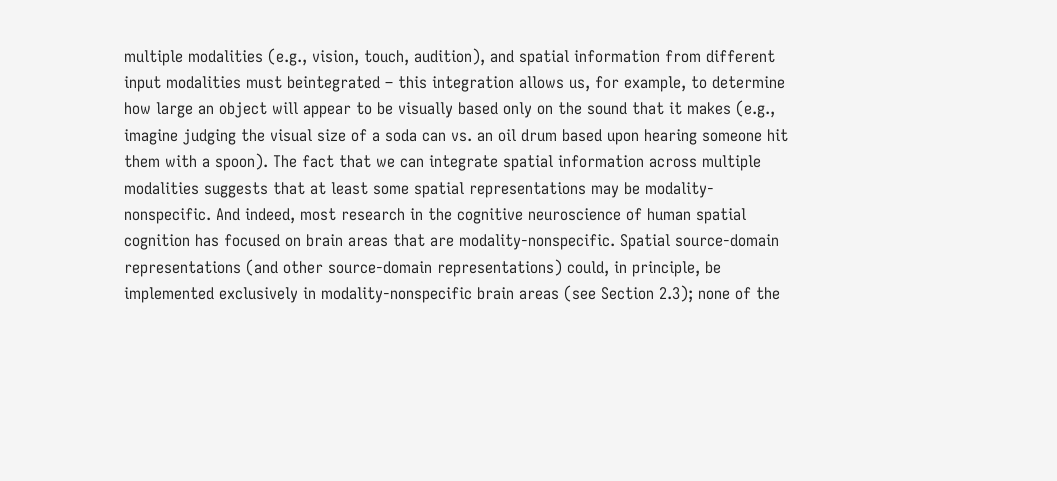multiple modalities (e.g., vision, touch, audition), and spatial information from different input modalities must beintegrated – this integration allows us, for example, to determine how large an object will appear to be visually based only on the sound that it makes (e.g., imagine judging the visual size of a soda can vs. an oil drum based upon hearing someone hit them with a spoon). The fact that we can integrate spatial information across multiple modalities suggests that at least some spatial representations may be modality-nonspecific. And indeed, most research in the cognitive neuroscience of human spatial cognition has focused on brain areas that are modality-nonspecific. Spatial source-domain representations (and other source-domain representations) could, in principle, be implemented exclusively in modality-nonspecific brain areas (see Section 2.3); none of the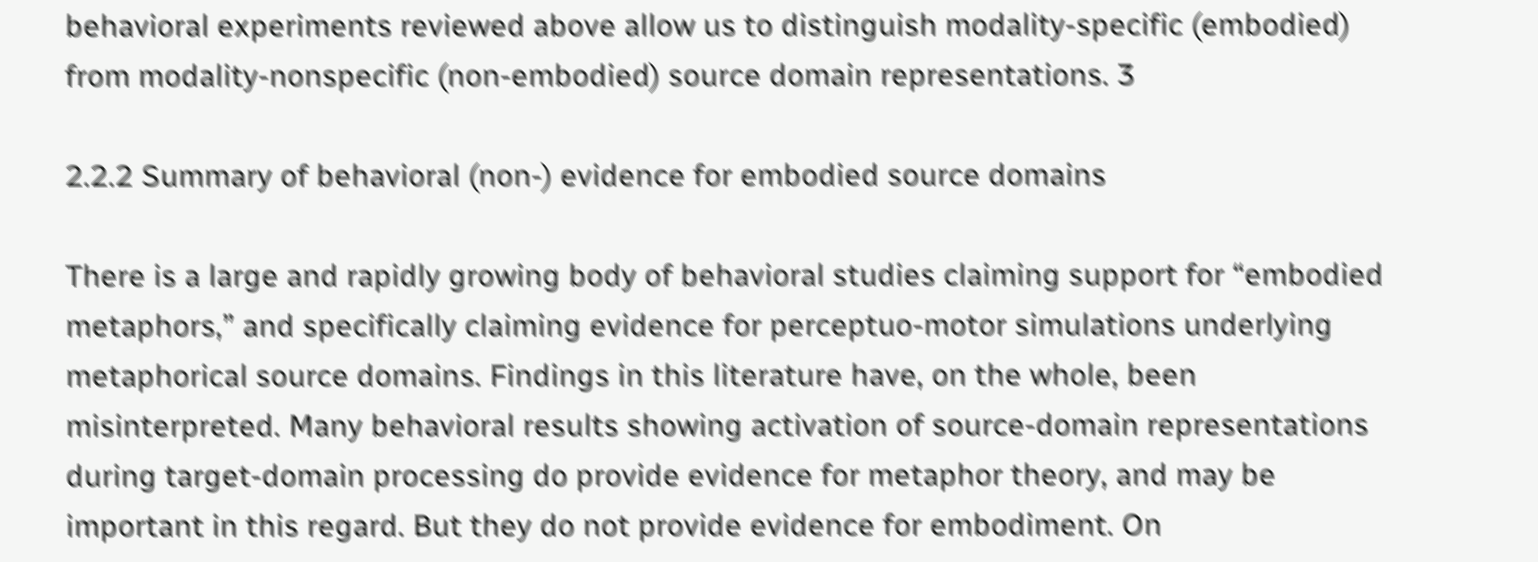behavioral experiments reviewed above allow us to distinguish modality-specific (embodied) from modality-nonspecific (non-embodied) source domain representations. 3

2.2.2 Summary of behavioral (non-) evidence for embodied source domains

There is a large and rapidly growing body of behavioral studies claiming support for “embodied metaphors,” and specifically claiming evidence for perceptuo-motor simulations underlying metaphorical source domains. Findings in this literature have, on the whole, been misinterpreted. Many behavioral results showing activation of source-domain representations during target-domain processing do provide evidence for metaphor theory, and may be important in this regard. But they do not provide evidence for embodiment. On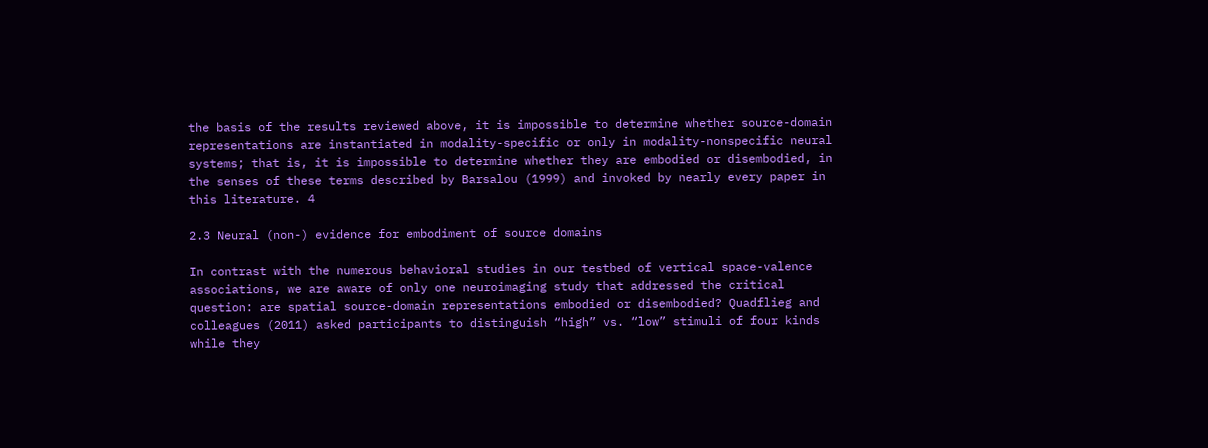the basis of the results reviewed above, it is impossible to determine whether source-domain representations are instantiated in modality-specific or only in modality-nonspecific neural systems; that is, it is impossible to determine whether they are embodied or disembodied, in the senses of these terms described by Barsalou (1999) and invoked by nearly every paper in this literature. 4

2.3 Neural (non-) evidence for embodiment of source domains

In contrast with the numerous behavioral studies in our testbed of vertical space-valence associations, we are aware of only one neuroimaging study that addressed the critical question: are spatial source-domain representations embodied or disembodied? Quadflieg and colleagues (2011) asked participants to distinguish “high” vs. “low” stimuli of four kinds while they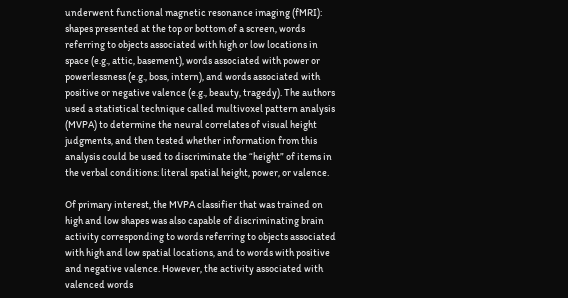underwent functional magnetic resonance imaging (fMRI): shapes presented at the top or bottom of a screen, words referring to objects associated with high or low locations in space (e.g., attic, basement), words associated with power or powerlessness (e.g., boss, intern), and words associated with positive or negative valence (e.g., beauty, tragedy). The authors used a statistical technique called multivoxel pattern analysis (MVPA) to determine the neural correlates of visual height judgments, and then tested whether information from this analysis could be used to discriminate the “height” of items in the verbal conditions: literal spatial height, power, or valence.

Of primary interest, the MVPA classifier that was trained on high and low shapes was also capable of discriminating brain activity corresponding to words referring to objects associated with high and low spatial locations, and to words with positive and negative valence. However, the activity associated with valenced words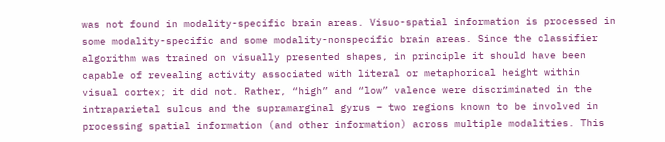was not found in modality-specific brain areas. Visuo-spatial information is processed in some modality-specific and some modality-nonspecific brain areas. Since the classifier algorithm was trained on visually presented shapes, in principle it should have been capable of revealing activity associated with literal or metaphorical height within visual cortex; it did not. Rather, “high” and “low” valence were discriminated in the intraparietal sulcus and the supramarginal gyrus – two regions known to be involved in processing spatial information (and other information) across multiple modalities. This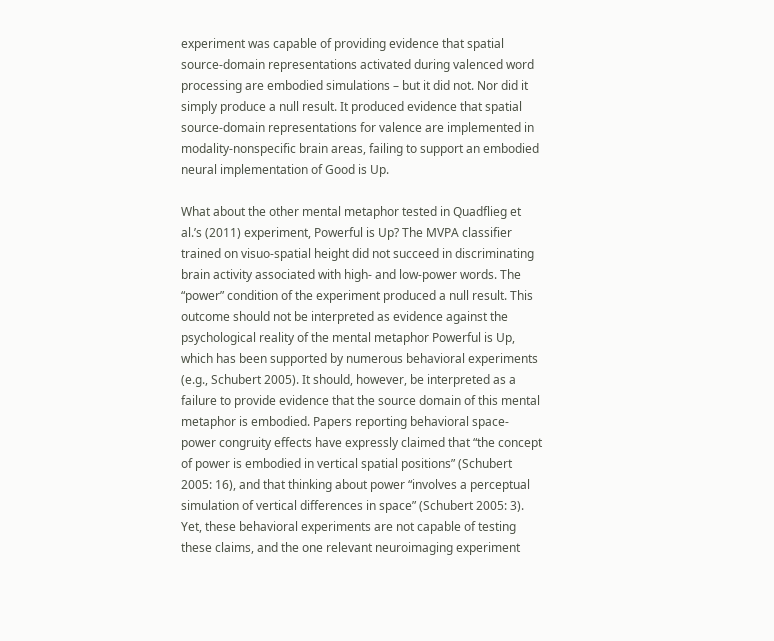experiment was capable of providing evidence that spatial source-domain representations activated during valenced word processing are embodied simulations – but it did not. Nor did it simply produce a null result. It produced evidence that spatial source-domain representations for valence are implemented in modality-nonspecific brain areas, failing to support an embodied neural implementation of Good is Up.

What about the other mental metaphor tested in Quadflieg et al.’s (2011) experiment, Powerful is Up? The MVPA classifier trained on visuo-spatial height did not succeed in discriminating brain activity associated with high- and low-power words. The “power” condition of the experiment produced a null result. This outcome should not be interpreted as evidence against the psychological reality of the mental metaphor Powerful is Up, which has been supported by numerous behavioral experiments (e.g., Schubert 2005). It should, however, be interpreted as a failure to provide evidence that the source domain of this mental metaphor is embodied. Papers reporting behavioral space-power congruity effects have expressly claimed that “the concept of power is embodied in vertical spatial positions” (Schubert 2005: 16), and that thinking about power “involves a perceptual simulation of vertical differences in space” (Schubert 2005: 3). Yet, these behavioral experiments are not capable of testing these claims, and the one relevant neuroimaging experiment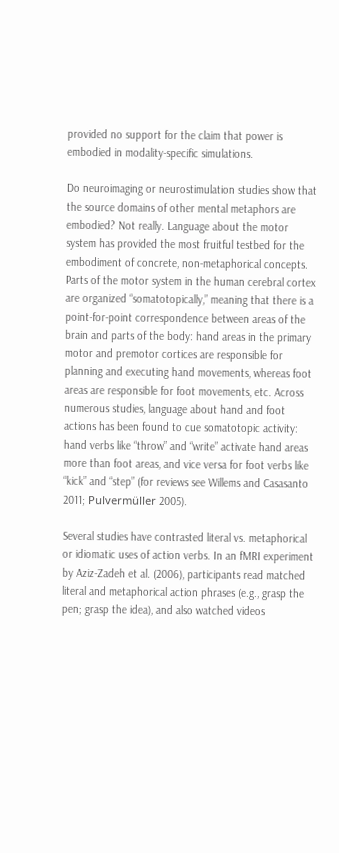provided no support for the claim that power is embodied in modality-specific simulations.

Do neuroimaging or neurostimulation studies show that the source domains of other mental metaphors are embodied? Not really. Language about the motor system has provided the most fruitful testbed for the embodiment of concrete, non-metaphorical concepts. Parts of the motor system in the human cerebral cortex are organized “somatotopically,” meaning that there is a point-for-point correspondence between areas of the brain and parts of the body: hand areas in the primary motor and premotor cortices are responsible for planning and executing hand movements, whereas foot areas are responsible for foot movements, etc. Across numerous studies, language about hand and foot actions has been found to cue somatotopic activity: hand verbs like “throw” and “write” activate hand areas more than foot areas, and vice versa for foot verbs like “kick” and “step” (for reviews see Willems and Casasanto 2011; Pulvermüller 2005).

Several studies have contrasted literal vs. metaphorical or idiomatic uses of action verbs. In an fMRI experiment by Aziz-Zadeh et al. (2006), participants read matched literal and metaphorical action phrases (e.g., grasp the pen; grasp the idea), and also watched videos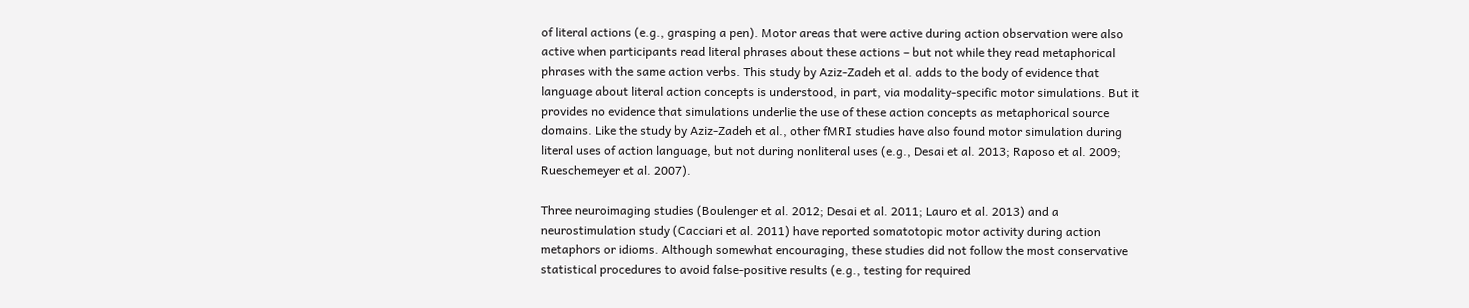of literal actions (e.g., grasping a pen). Motor areas that were active during action observation were also active when participants read literal phrases about these actions – but not while they read metaphorical phrases with the same action verbs. This study by Aziz-Zadeh et al. adds to the body of evidence that language about literal action concepts is understood, in part, via modality-specific motor simulations. But it provides no evidence that simulations underlie the use of these action concepts as metaphorical source domains. Like the study by Aziz-Zadeh et al., other fMRI studies have also found motor simulation during literal uses of action language, but not during nonliteral uses (e.g., Desai et al. 2013; Raposo et al. 2009; Rueschemeyer et al. 2007).

Three neuroimaging studies (Boulenger et al. 2012; Desai et al. 2011; Lauro et al. 2013) and a neurostimulation study (Cacciari et al. 2011) have reported somatotopic motor activity during action metaphors or idioms. Although somewhat encouraging, these studies did not follow the most conservative statistical procedures to avoid false-positive results (e.g., testing for required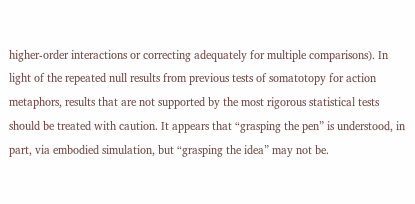higher-order interactions or correcting adequately for multiple comparisons). In light of the repeated null results from previous tests of somatotopy for action metaphors, results that are not supported by the most rigorous statistical tests should be treated with caution. It appears that “grasping the pen” is understood, in part, via embodied simulation, but “grasping the idea” may not be.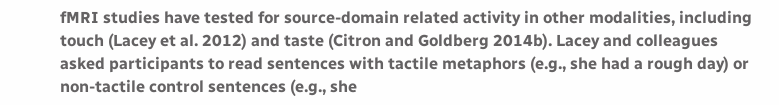fMRI studies have tested for source-domain related activity in other modalities, including touch (Lacey et al. 2012) and taste (Citron and Goldberg 2014b). Lacey and colleagues asked participants to read sentences with tactile metaphors (e.g., she had a rough day) or non-tactile control sentences (e.g., she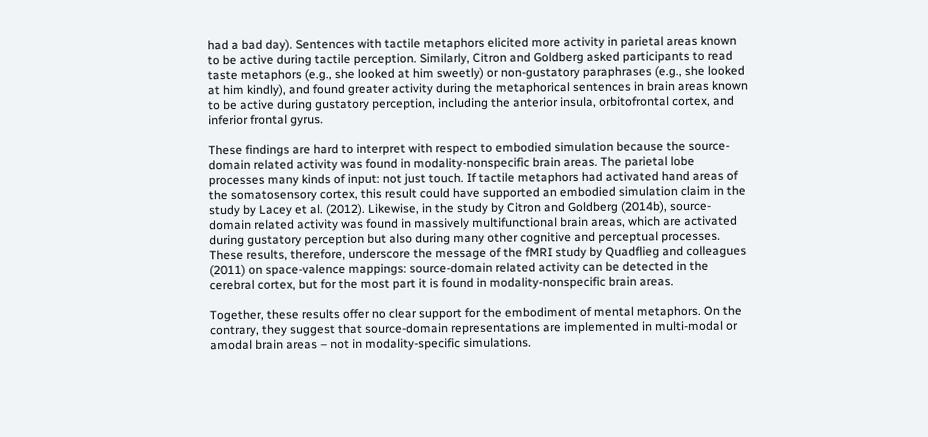had a bad day). Sentences with tactile metaphors elicited more activity in parietal areas known to be active during tactile perception. Similarly, Citron and Goldberg asked participants to read taste metaphors (e.g., she looked at him sweetly) or non-gustatory paraphrases (e.g., she looked at him kindly), and found greater activity during the metaphorical sentences in brain areas known to be active during gustatory perception, including the anterior insula, orbitofrontal cortex, and inferior frontal gyrus.

These findings are hard to interpret with respect to embodied simulation because the source-domain related activity was found in modality-nonspecific brain areas. The parietal lobe processes many kinds of input: not just touch. If tactile metaphors had activated hand areas of the somatosensory cortex, this result could have supported an embodied simulation claim in the study by Lacey et al. (2012). Likewise, in the study by Citron and Goldberg (2014b), source-domain related activity was found in massively multifunctional brain areas, which are activated during gustatory perception but also during many other cognitive and perceptual processes. These results, therefore, underscore the message of the fMRI study by Quadflieg and colleagues (2011) on space-valence mappings: source-domain related activity can be detected in the cerebral cortex, but for the most part it is found in modality-nonspecific brain areas.

Together, these results offer no clear support for the embodiment of mental metaphors. On the contrary, they suggest that source-domain representations are implemented in multi-modal or amodal brain areas – not in modality-specific simulations.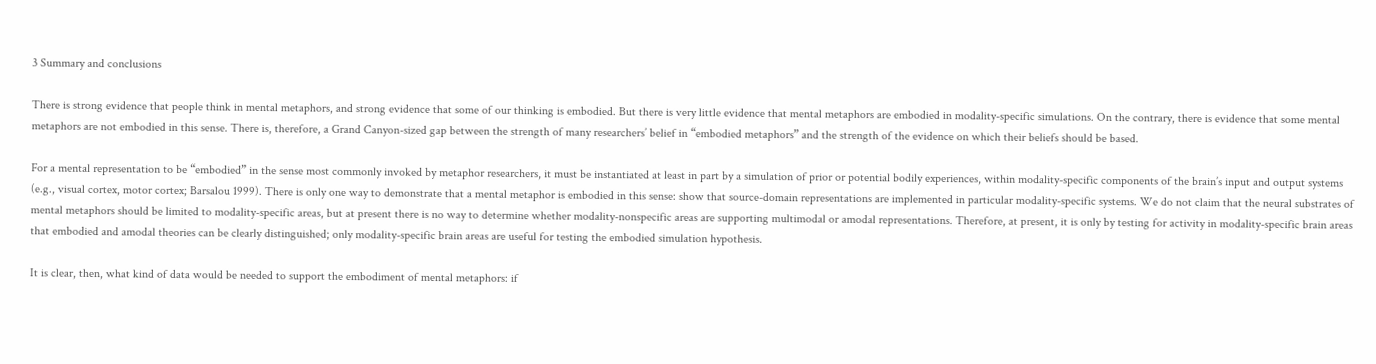3 Summary and conclusions

There is strong evidence that people think in mental metaphors, and strong evidence that some of our thinking is embodied. But there is very little evidence that mental metaphors are embodied in modality-specific simulations. On the contrary, there is evidence that some mental metaphors are not embodied in this sense. There is, therefore, a Grand Canyon-sized gap between the strength of many researchers’ belief in “embodied metaphors” and the strength of the evidence on which their beliefs should be based.

For a mental representation to be “embodied” in the sense most commonly invoked by metaphor researchers, it must be instantiated at least in part by a simulation of prior or potential bodily experiences, within modality-specific components of the brain’s input and output systems (e.g., visual cortex, motor cortex; Barsalou 1999). There is only one way to demonstrate that a mental metaphor is embodied in this sense: show that source-domain representations are implemented in particular modality-specific systems. We do not claim that the neural substrates of mental metaphors should be limited to modality-specific areas, but at present there is no way to determine whether modality-nonspecific areas are supporting multimodal or amodal representations. Therefore, at present, it is only by testing for activity in modality-specific brain areas that embodied and amodal theories can be clearly distinguished; only modality-specific brain areas are useful for testing the embodied simulation hypothesis.

It is clear, then, what kind of data would be needed to support the embodiment of mental metaphors: if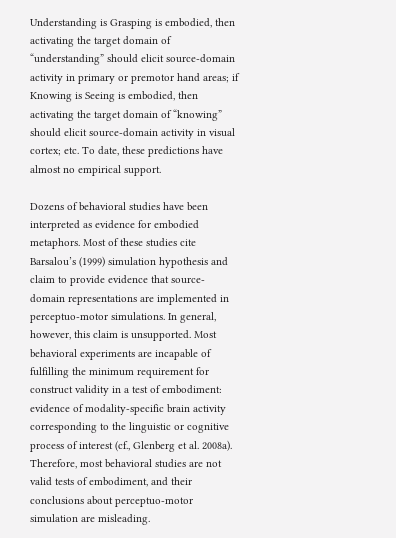Understanding is Grasping is embodied, then activating the target domain of “understanding” should elicit source-domain activity in primary or premotor hand areas; if Knowing is Seeing is embodied, then activating the target domain of “knowing” should elicit source-domain activity in visual cortex; etc. To date, these predictions have almost no empirical support.

Dozens of behavioral studies have been interpreted as evidence for embodied metaphors. Most of these studies cite Barsalou’s (1999) simulation hypothesis and claim to provide evidence that source-domain representations are implemented in perceptuo-motor simulations. In general, however, this claim is unsupported. Most behavioral experiments are incapable of fulfilling the minimum requirement for construct validity in a test of embodiment: evidence of modality-specific brain activity corresponding to the linguistic or cognitive process of interest (cf., Glenberg et al. 2008a). Therefore, most behavioral studies are not valid tests of embodiment, and their conclusions about perceptuo-motor simulation are misleading.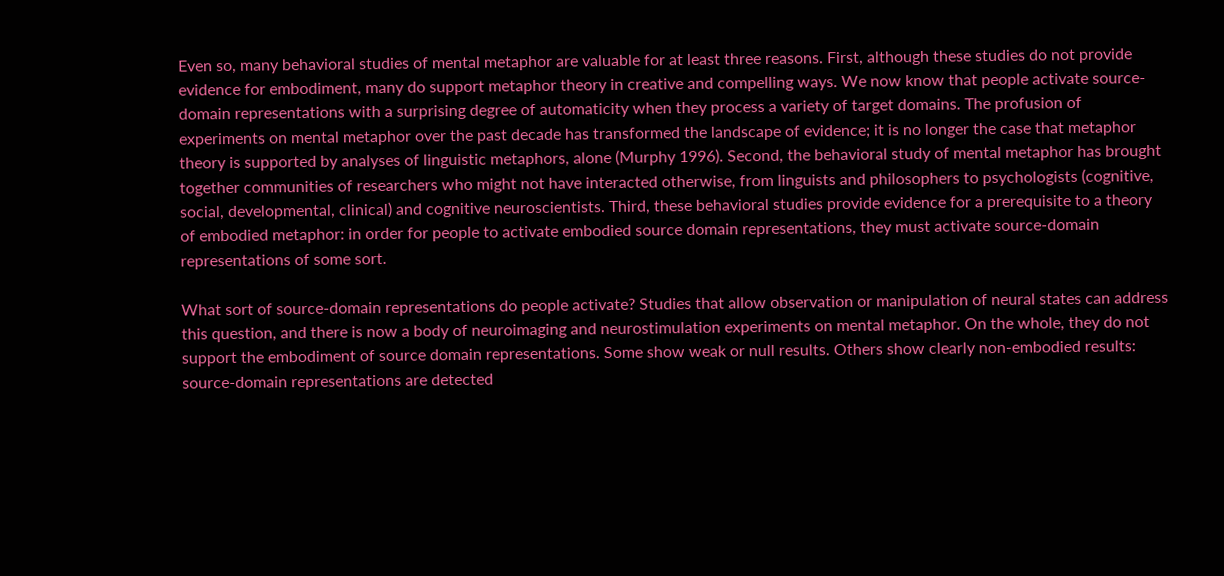Even so, many behavioral studies of mental metaphor are valuable for at least three reasons. First, although these studies do not provide evidence for embodiment, many do support metaphor theory in creative and compelling ways. We now know that people activate source-domain representations with a surprising degree of automaticity when they process a variety of target domains. The profusion of experiments on mental metaphor over the past decade has transformed the landscape of evidence; it is no longer the case that metaphor theory is supported by analyses of linguistic metaphors, alone (Murphy 1996). Second, the behavioral study of mental metaphor has brought together communities of researchers who might not have interacted otherwise, from linguists and philosophers to psychologists (cognitive, social, developmental, clinical) and cognitive neuroscientists. Third, these behavioral studies provide evidence for a prerequisite to a theory of embodied metaphor: in order for people to activate embodied source domain representations, they must activate source-domain representations of some sort.

What sort of source-domain representations do people activate? Studies that allow observation or manipulation of neural states can address this question, and there is now a body of neuroimaging and neurostimulation experiments on mental metaphor. On the whole, they do not support the embodiment of source domain representations. Some show weak or null results. Others show clearly non-embodied results: source-domain representations are detected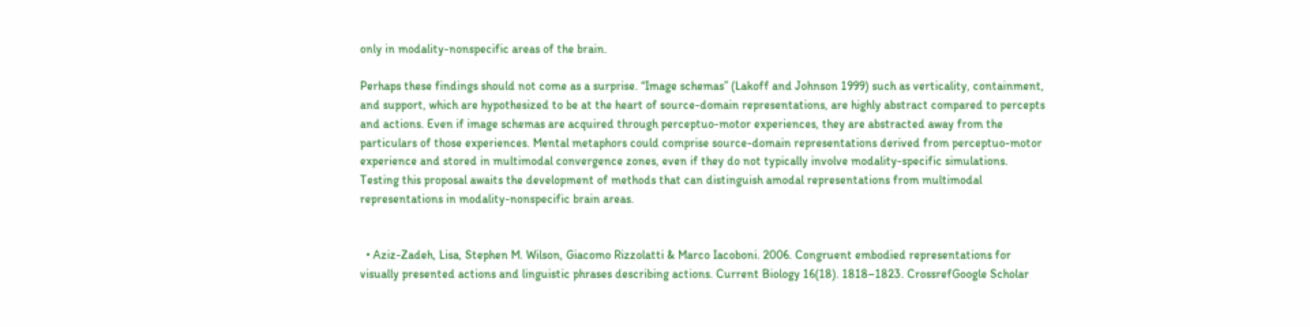only in modality-nonspecific areas of the brain.

Perhaps these findings should not come as a surprise. “Image schemas” (Lakoff and Johnson 1999) such as verticality, containment, and support, which are hypothesized to be at the heart of source-domain representations, are highly abstract compared to percepts and actions. Even if image schemas are acquired through perceptuo-motor experiences, they are abstracted away from the particulars of those experiences. Mental metaphors could comprise source-domain representations derived from perceptuo-motor experience and stored in multimodal convergence zones, even if they do not typically involve modality-specific simulations. Testing this proposal awaits the development of methods that can distinguish amodal representations from multimodal representations in modality-nonspecific brain areas.


  • Aziz-Zadeh, Lisa, Stephen M. Wilson, Giacomo Rizzolatti & Marco Iacoboni. 2006. Congruent embodied representations for visually presented actions and linguistic phrases describing actions. Current Biology 16(18). 1818–1823. CrossrefGoogle Scholar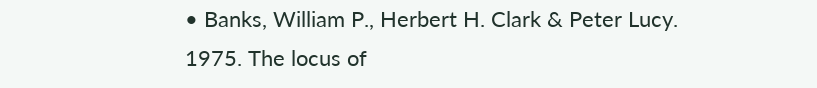• Banks, William P., Herbert H. Clark & Peter Lucy. 1975. The locus of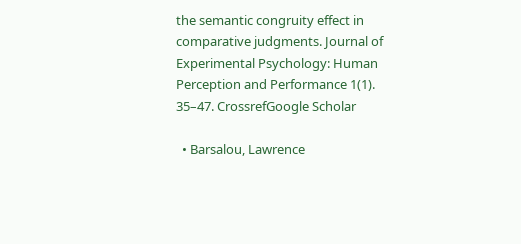the semantic congruity effect in comparative judgments. Journal of Experimental Psychology: Human Perception and Performance 1(1). 35–47. CrossrefGoogle Scholar

  • Barsalou, Lawrence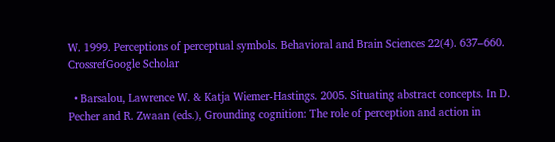W. 1999. Perceptions of perceptual symbols. Behavioral and Brain Sciences 22(4). 637–660. CrossrefGoogle Scholar

  • Barsalou, Lawrence W. & Katja Wiemer-Hastings. 2005. Situating abstract concepts. In D. Pecher and R. Zwaan (eds.), Grounding cognition: The role of perception and action in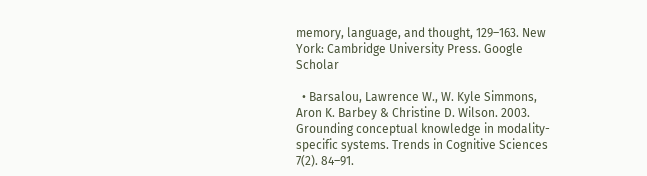memory, language, and thought, 129–163. New York: Cambridge University Press. Google Scholar

  • Barsalou, Lawrence W., W. Kyle Simmons, Aron K. Barbey & Christine D. Wilson. 2003. Grounding conceptual knowledge in modality-specific systems. Trends in Cognitive Sciences 7(2). 84–91.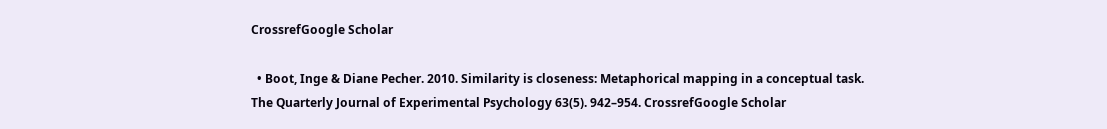CrossrefGoogle Scholar

  • Boot, Inge & Diane Pecher. 2010. Similarity is closeness: Metaphorical mapping in a conceptual task. The Quarterly Journal of Experimental Psychology 63(5). 942–954. CrossrefGoogle Scholar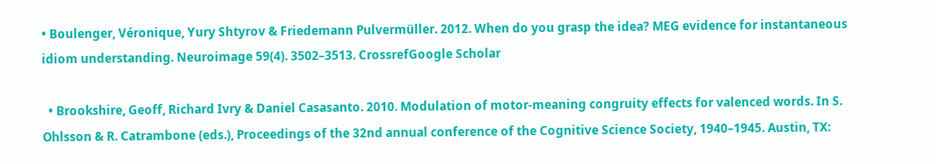• Boulenger, Véronique, Yury Shtyrov & Friedemann Pulvermüller. 2012. When do you grasp the idea? MEG evidence for instantaneous idiom understanding. Neuroimage 59(4). 3502–3513. CrossrefGoogle Scholar

  • Brookshire, Geoff, Richard Ivry & Daniel Casasanto. 2010. Modulation of motor-meaning congruity effects for valenced words. In S. Ohlsson & R. Catrambone (eds.), Proceedings of the 32nd annual conference of the Cognitive Science Society, 1940–1945. Austin, TX: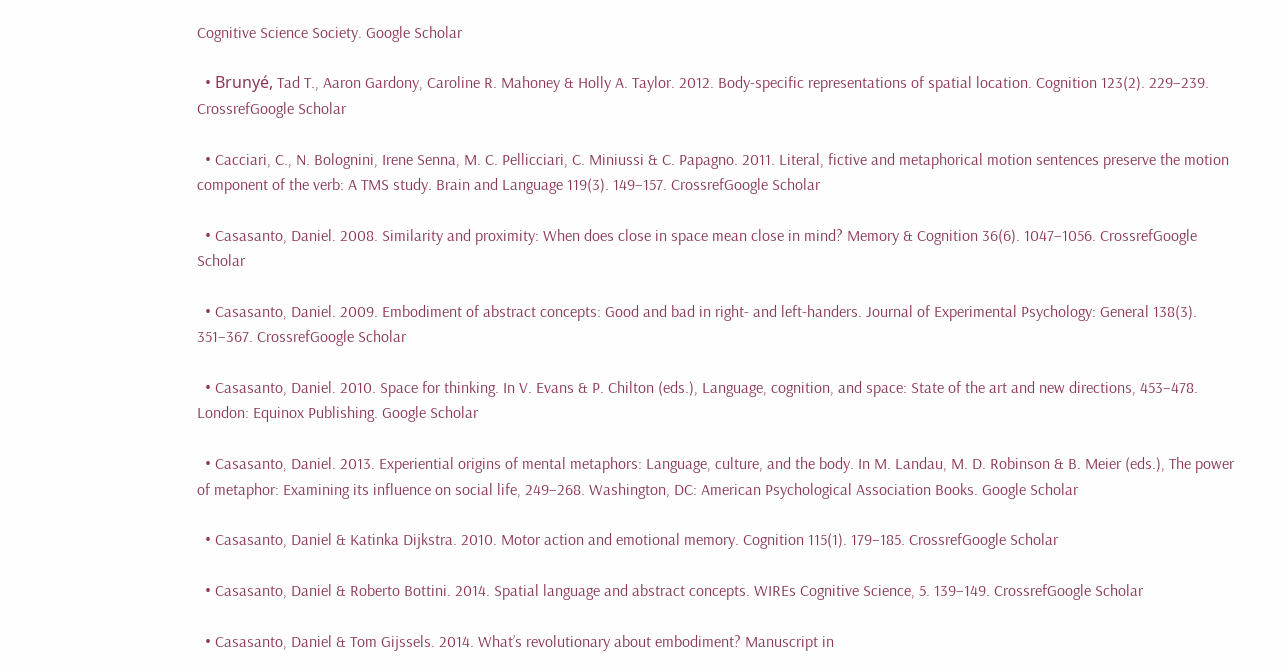Cognitive Science Society. Google Scholar

  • Brunyé, Tad T., Aaron Gardony, Caroline R. Mahoney & Holly A. Taylor. 2012. Body-specific representations of spatial location. Cognition 123(2). 229–239. CrossrefGoogle Scholar

  • Cacciari, C., N. Bolognini, Irene Senna, M. C. Pellicciari, C. Miniussi & C. Papagno. 2011. Literal, fictive and metaphorical motion sentences preserve the motion component of the verb: A TMS study. Brain and Language 119(3). 149–157. CrossrefGoogle Scholar

  • Casasanto, Daniel. 2008. Similarity and proximity: When does close in space mean close in mind? Memory & Cognition 36(6). 1047–1056. CrossrefGoogle Scholar

  • Casasanto, Daniel. 2009. Embodiment of abstract concepts: Good and bad in right- and left-handers. Journal of Experimental Psychology: General 138(3). 351–367. CrossrefGoogle Scholar

  • Casasanto, Daniel. 2010. Space for thinking. In V. Evans & P. Chilton (eds.), Language, cognition, and space: State of the art and new directions, 453–478. London: Equinox Publishing. Google Scholar

  • Casasanto, Daniel. 2013. Experiential origins of mental metaphors: Language, culture, and the body. In M. Landau, M. D. Robinson & B. Meier (eds.), The power of metaphor: Examining its influence on social life, 249–268. Washington, DC: American Psychological Association Books. Google Scholar

  • Casasanto, Daniel & Katinka Dijkstra. 2010. Motor action and emotional memory. Cognition 115(1). 179–185. CrossrefGoogle Scholar

  • Casasanto, Daniel & Roberto Bottini. 2014. Spatial language and abstract concepts. WIREs Cognitive Science, 5. 139–149. CrossrefGoogle Scholar

  • Casasanto, Daniel & Tom Gijssels. 2014. What’s revolutionary about embodiment? Manuscript in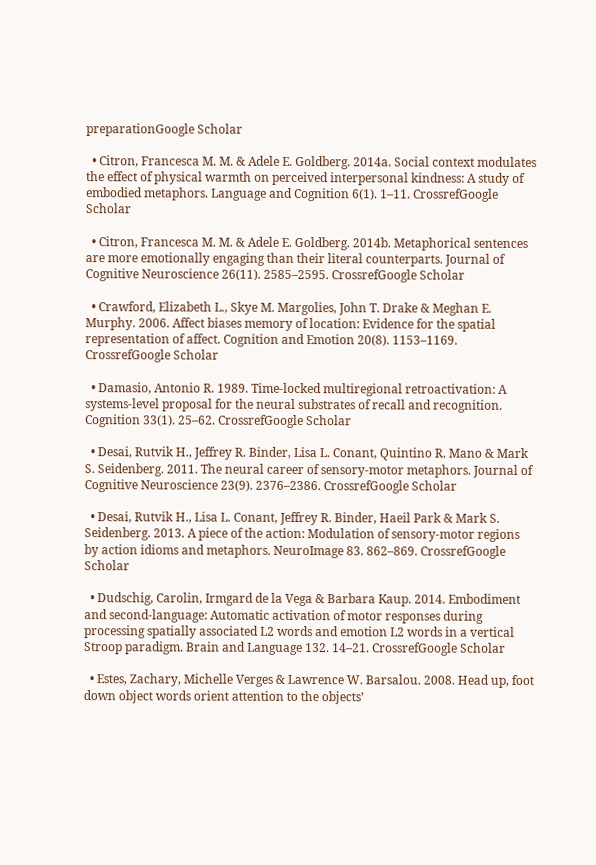preparationGoogle Scholar

  • Citron, Francesca M. M. & Adele E. Goldberg. 2014a. Social context modulates the effect of physical warmth on perceived interpersonal kindness: A study of embodied metaphors. Language and Cognition 6(1). 1–11. CrossrefGoogle Scholar

  • Citron, Francesca M. M. & Adele E. Goldberg. 2014b. Metaphorical sentences are more emotionally engaging than their literal counterparts. Journal of Cognitive Neuroscience 26(11). 2585–2595. CrossrefGoogle Scholar

  • Crawford, Elizabeth L., Skye M. Margolies, John T. Drake & Meghan E. Murphy. 2006. Affect biases memory of location: Evidence for the spatial representation of affect. Cognition and Emotion 20(8). 1153–1169. CrossrefGoogle Scholar

  • Damasio, Antonio R. 1989. Time-locked multiregional retroactivation: A systems-level proposal for the neural substrates of recall and recognition. Cognition 33(1). 25–62. CrossrefGoogle Scholar

  • Desai, Rutvik H., Jeffrey R. Binder, Lisa L. Conant, Quintino R. Mano & Mark S. Seidenberg. 2011. The neural career of sensory-motor metaphors. Journal of Cognitive Neuroscience 23(9). 2376–2386. CrossrefGoogle Scholar

  • Desai, Rutvik H., Lisa L. Conant, Jeffrey R. Binder, Haeil Park & Mark S. Seidenberg. 2013. A piece of the action: Modulation of sensory-motor regions by action idioms and metaphors. NeuroImage 83. 862–869. CrossrefGoogle Scholar

  • Dudschig, Carolin, Irmgard de la Vega & Barbara Kaup. 2014. Embodiment and second-language: Automatic activation of motor responses during processing spatially associated L2 words and emotion L2 words in a vertical Stroop paradigm. Brain and Language 132. 14–21. CrossrefGoogle Scholar

  • Estes, Zachary, Michelle Verges & Lawrence W. Barsalou. 2008. Head up, foot down object words orient attention to the objects’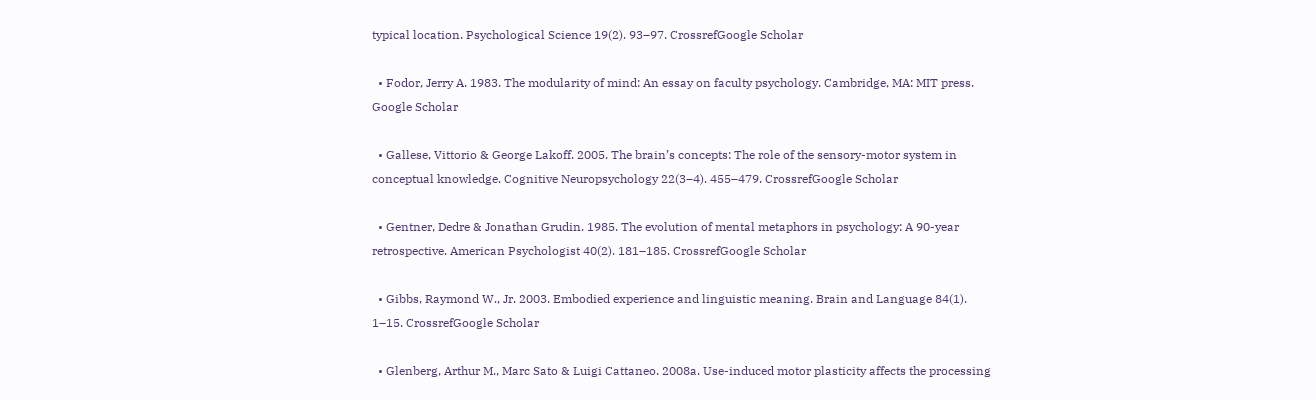typical location. Psychological Science 19(2). 93–97. CrossrefGoogle Scholar

  • Fodor, Jerry A. 1983. The modularity of mind: An essay on faculty psychology. Cambridge, MA: MIT press. Google Scholar

  • Gallese, Vittorio & George Lakoff. 2005. The brain’s concepts: The role of the sensory-motor system in conceptual knowledge. Cognitive Neuropsychology 22(3–4). 455–479. CrossrefGoogle Scholar

  • Gentner, Dedre & Jonathan Grudin. 1985. The evolution of mental metaphors in psychology: A 90-year retrospective. American Psychologist 40(2). 181–185. CrossrefGoogle Scholar

  • Gibbs, Raymond W., Jr. 2003. Embodied experience and linguistic meaning. Brain and Language 84(1). 1–15. CrossrefGoogle Scholar

  • Glenberg, Arthur M., Marc Sato & Luigi Cattaneo. 2008a. Use-induced motor plasticity affects the processing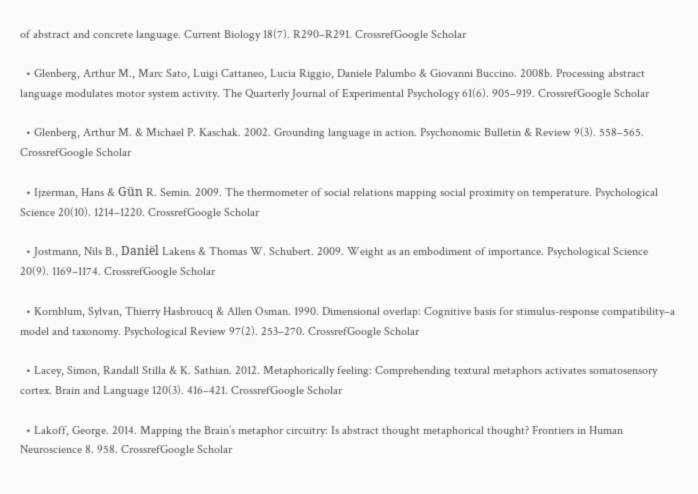of abstract and concrete language. Current Biology 18(7). R290–R291. CrossrefGoogle Scholar

  • Glenberg, Arthur M., Marc Sato, Luigi Cattaneo, Lucia Riggio, Daniele Palumbo & Giovanni Buccino. 2008b. Processing abstract language modulates motor system activity. The Quarterly Journal of Experimental Psychology 61(6). 905–919. CrossrefGoogle Scholar

  • Glenberg, Arthur M. & Michael P. Kaschak. 2002. Grounding language in action. Psychonomic Bulletin & Review 9(3). 558–565. CrossrefGoogle Scholar

  • Ijzerman, Hans & Gün R. Semin. 2009. The thermometer of social relations mapping social proximity on temperature. Psychological Science 20(10). 1214–1220. CrossrefGoogle Scholar

  • Jostmann, Nils B., Daniël Lakens & Thomas W. Schubert. 2009. Weight as an embodiment of importance. Psychological Science 20(9). 1169–1174. CrossrefGoogle Scholar

  • Kornblum, Sylvan, Thierry Hasbroucq & Allen Osman. 1990. Dimensional overlap: Cognitive basis for stimulus-response compatibility–a model and taxonomy. Psychological Review 97(2). 253–270. CrossrefGoogle Scholar

  • Lacey, Simon, Randall Stilla & K. Sathian. 2012. Metaphorically feeling: Comprehending textural metaphors activates somatosensory cortex. Brain and Language 120(3). 416–421. CrossrefGoogle Scholar

  • Lakoff, George. 2014. Mapping the Brain’s metaphor circuitry: Is abstract thought metaphorical thought? Frontiers in Human Neuroscience 8. 958. CrossrefGoogle Scholar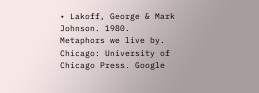• Lakoff, George & Mark Johnson. 1980. Metaphors we live by. Chicago: University of Chicago Press. Google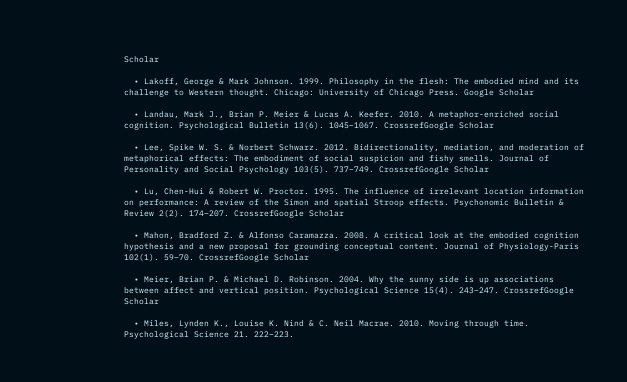Scholar

  • Lakoff, George & Mark Johnson. 1999. Philosophy in the flesh: The embodied mind and its challenge to Western thought. Chicago: University of Chicago Press. Google Scholar

  • Landau, Mark J., Brian P. Meier & Lucas A. Keefer. 2010. A metaphor-enriched social cognition. Psychological Bulletin 13(6). 1045–1067. CrossrefGoogle Scholar

  • Lee, Spike W. S. & Norbert Schwarz. 2012. Bidirectionality, mediation, and moderation of metaphorical effects: The embodiment of social suspicion and fishy smells. Journal of Personality and Social Psychology 103(5). 737–749. CrossrefGoogle Scholar

  • Lu, Chen-Hui & Robert W. Proctor. 1995. The influence of irrelevant location information on performance: A review of the Simon and spatial Stroop effects. Psychonomic Bulletin & Review 2(2). 174–207. CrossrefGoogle Scholar

  • Mahon, Bradford Z. & Alfonso Caramazza. 2008. A critical look at the embodied cognition hypothesis and a new proposal for grounding conceptual content. Journal of Physiology-Paris 102(1). 59–70. CrossrefGoogle Scholar

  • Meier, Brian P. & Michael D. Robinson. 2004. Why the sunny side is up associations between affect and vertical position. Psychological Science 15(4). 243–247. CrossrefGoogle Scholar

  • Miles, Lynden K., Louise K. Nind & C. Neil Macrae. 2010. Moving through time. Psychological Science 21. 222–223.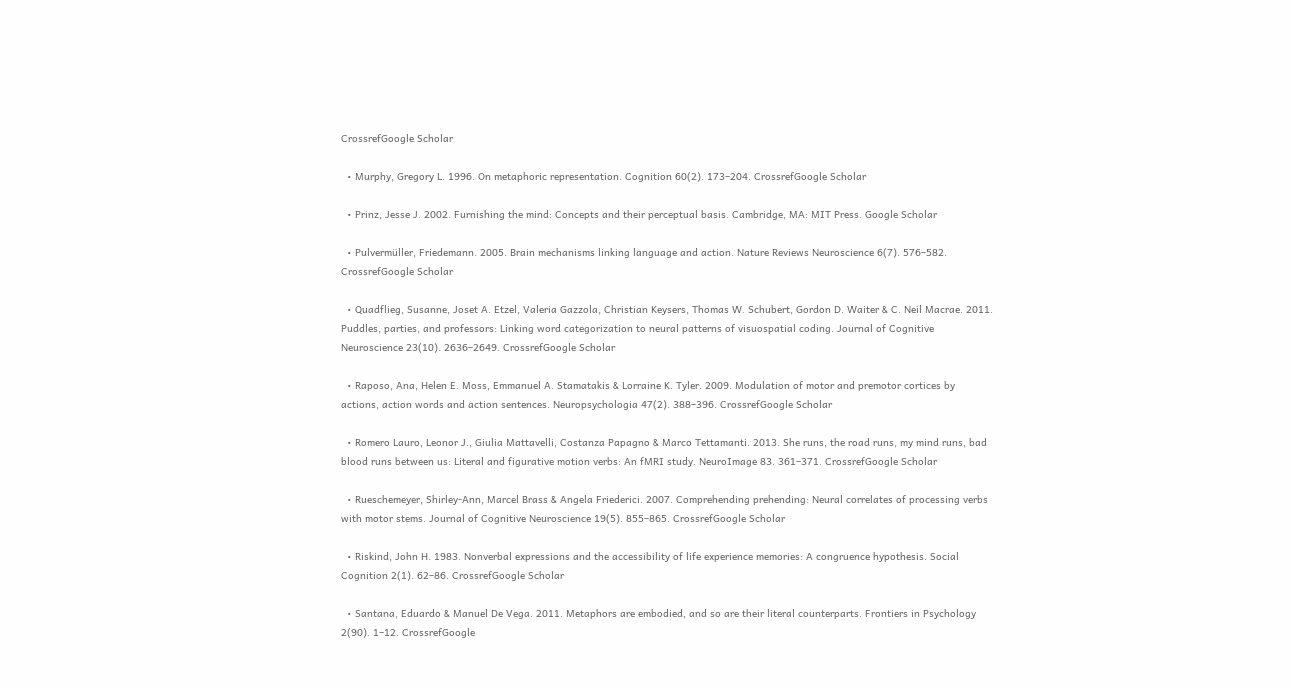CrossrefGoogle Scholar

  • Murphy, Gregory L. 1996. On metaphoric representation. Cognition 60(2). 173–204. CrossrefGoogle Scholar

  • Prinz, Jesse J. 2002. Furnishing the mind: Concepts and their perceptual basis. Cambridge, MA: MIT Press. Google Scholar

  • Pulvermüller, Friedemann. 2005. Brain mechanisms linking language and action. Nature Reviews Neuroscience 6(7). 576–582. CrossrefGoogle Scholar

  • Quadflieg, Susanne, Joset A. Etzel, Valeria Gazzola, Christian Keysers, Thomas W. Schubert, Gordon D. Waiter & C. Neil Macrae. 2011. Puddles, parties, and professors: Linking word categorization to neural patterns of visuospatial coding. Journal of Cognitive Neuroscience 23(10). 2636–2649. CrossrefGoogle Scholar

  • Raposo, Ana, Helen E. Moss, Emmanuel A. Stamatakis & Lorraine K. Tyler. 2009. Modulation of motor and premotor cortices by actions, action words and action sentences. Neuropsychologia 47(2). 388–396. CrossrefGoogle Scholar

  • Romero Lauro, Leonor J., Giulia Mattavelli, Costanza Papagno & Marco Tettamanti. 2013. She runs, the road runs, my mind runs, bad blood runs between us: Literal and figurative motion verbs: An fMRI study. NeuroImage 83. 361–371. CrossrefGoogle Scholar

  • Rueschemeyer, Shirley-Ann, Marcel Brass & Angela Friederici. 2007. Comprehending prehending: Neural correlates of processing verbs with motor stems. Journal of Cognitive Neuroscience 19(5). 855–865. CrossrefGoogle Scholar

  • Riskind, John H. 1983. Nonverbal expressions and the accessibility of life experience memories: A congruence hypothesis. Social Cognition 2(1). 62–86. CrossrefGoogle Scholar

  • Santana, Eduardo & Manuel De Vega. 2011. Metaphors are embodied, and so are their literal counterparts. Frontiers in Psychology 2(90). 1–12. CrossrefGoogle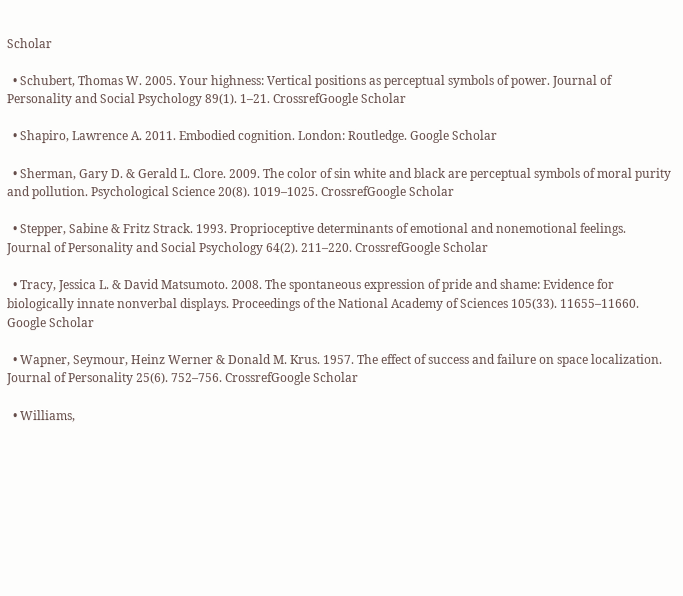Scholar

  • Schubert, Thomas W. 2005. Your highness: Vertical positions as perceptual symbols of power. Journal of Personality and Social Psychology 89(1). 1–21. CrossrefGoogle Scholar

  • Shapiro, Lawrence A. 2011. Embodied cognition. London: Routledge. Google Scholar

  • Sherman, Gary D. & Gerald L. Clore. 2009. The color of sin white and black are perceptual symbols of moral purity and pollution. Psychological Science 20(8). 1019–1025. CrossrefGoogle Scholar

  • Stepper, Sabine & Fritz Strack. 1993. Proprioceptive determinants of emotional and nonemotional feelings. Journal of Personality and Social Psychology 64(2). 211–220. CrossrefGoogle Scholar

  • Tracy, Jessica L. & David Matsumoto. 2008. The spontaneous expression of pride and shame: Evidence for biologically innate nonverbal displays. Proceedings of the National Academy of Sciences 105(33). 11655–11660. Google Scholar

  • Wapner, Seymour, Heinz Werner & Donald M. Krus. 1957. The effect of success and failure on space localization. Journal of Personality 25(6). 752–756. CrossrefGoogle Scholar

  • Williams,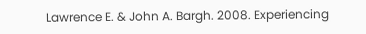Lawrence E. & John A. Bargh. 2008. Experiencing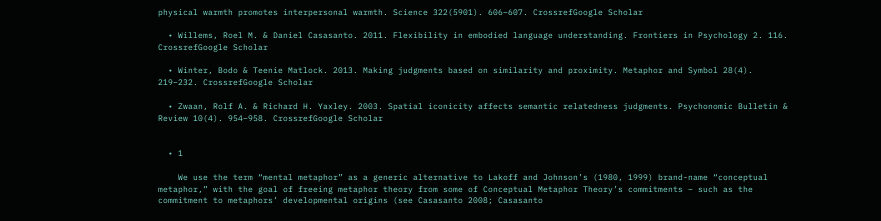physical warmth promotes interpersonal warmth. Science 322(5901). 606–607. CrossrefGoogle Scholar

  • Willems, Roel M. & Daniel Casasanto. 2011. Flexibility in embodied language understanding. Frontiers in Psychology 2. 116. CrossrefGoogle Scholar

  • Winter, Bodo & Teenie Matlock. 2013. Making judgments based on similarity and proximity. Metaphor and Symbol 28(4). 219–232. CrossrefGoogle Scholar

  • Zwaan, Rolf A. & Richard H. Yaxley. 2003. Spatial iconicity affects semantic relatedness judgments. Psychonomic Bulletin & Review 10(4). 954–958. CrossrefGoogle Scholar


  • 1

    We use the term “mental metaphor” as a generic alternative to Lakoff and Johnson’s (1980, 1999) brand-name “conceptual metaphor,” with the goal of freeing metaphor theory from some of Conceptual Metaphor Theory’s commitments – such as the commitment to metaphors’ developmental origins (see Casasanto 2008; Casasanto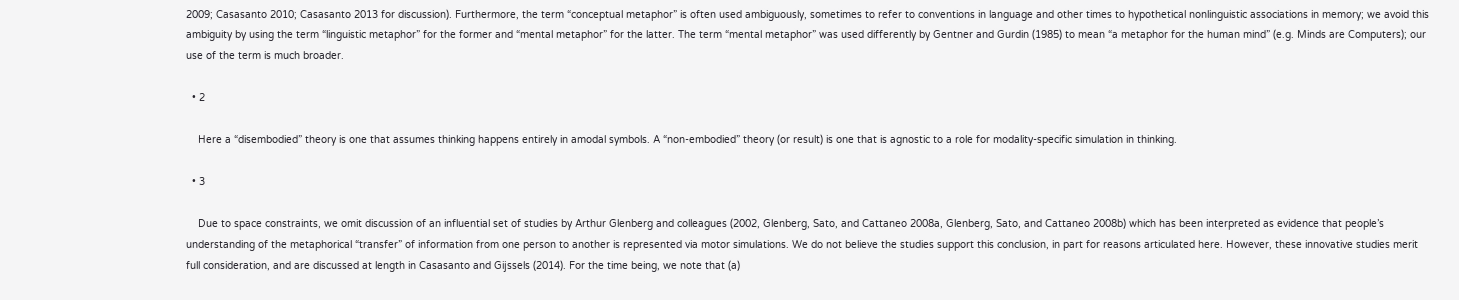2009; Casasanto 2010; Casasanto 2013 for discussion). Furthermore, the term “conceptual metaphor” is often used ambiguously, sometimes to refer to conventions in language and other times to hypothetical nonlinguistic associations in memory; we avoid this ambiguity by using the term “linguistic metaphor” for the former and “mental metaphor” for the latter. The term “mental metaphor” was used differently by Gentner and Gurdin (1985) to mean “a metaphor for the human mind” (e.g. Minds are Computers); our use of the term is much broader.

  • 2

    Here a “disembodied” theory is one that assumes thinking happens entirely in amodal symbols. A “non-embodied” theory (or result) is one that is agnostic to a role for modality-specific simulation in thinking.

  • 3

    Due to space constraints, we omit discussion of an influential set of studies by Arthur Glenberg and colleagues (2002, Glenberg, Sato, and Cattaneo 2008a, Glenberg, Sato, and Cattaneo 2008b) which has been interpreted as evidence that people’s understanding of the metaphorical “transfer” of information from one person to another is represented via motor simulations. We do not believe the studies support this conclusion, in part for reasons articulated here. However, these innovative studies merit full consideration, and are discussed at length in Casasanto and Gijssels (2014). For the time being, we note that (a)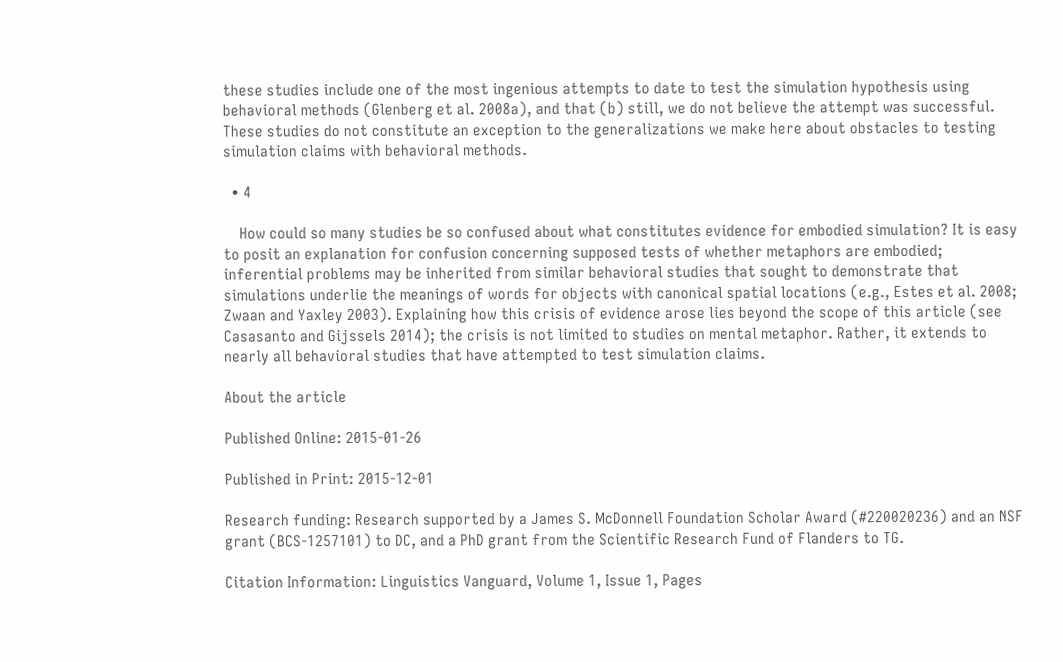these studies include one of the most ingenious attempts to date to test the simulation hypothesis using behavioral methods (Glenberg et al. 2008a), and that (b) still, we do not believe the attempt was successful. These studies do not constitute an exception to the generalizations we make here about obstacles to testing simulation claims with behavioral methods.

  • 4

    How could so many studies be so confused about what constitutes evidence for embodied simulation? It is easy to posit an explanation for confusion concerning supposed tests of whether metaphors are embodied; inferential problems may be inherited from similar behavioral studies that sought to demonstrate that simulations underlie the meanings of words for objects with canonical spatial locations (e.g., Estes et al. 2008; Zwaan and Yaxley 2003). Explaining how this crisis of evidence arose lies beyond the scope of this article (see Casasanto and Gijssels 2014); the crisis is not limited to studies on mental metaphor. Rather, it extends to nearly all behavioral studies that have attempted to test simulation claims.

About the article

Published Online: 2015-01-26

Published in Print: 2015-12-01

Research funding: Research supported by a James S. McDonnell Foundation Scholar Award (#220020236) and an NSF grant (BCS-1257101) to DC, and a PhD grant from the Scientific Research Fund of Flanders to TG.

Citation Information: Linguistics Vanguard, Volume 1, Issue 1, Pages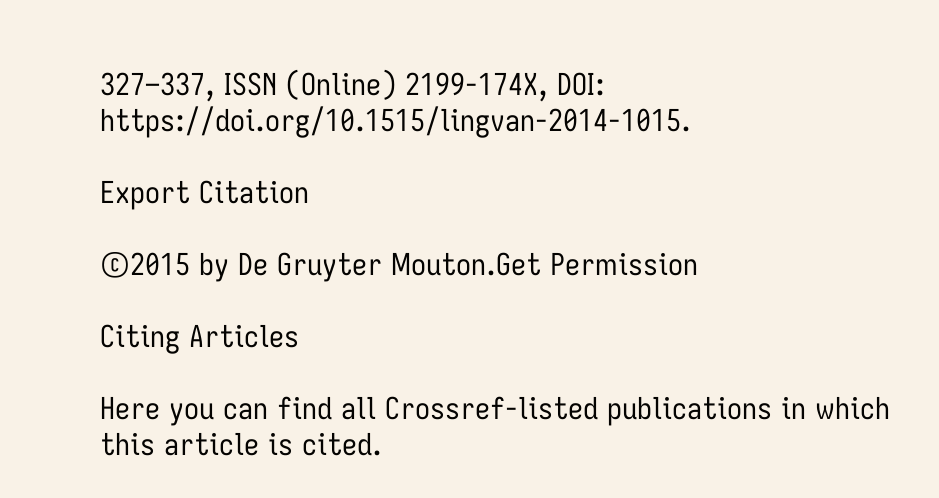327–337, ISSN (Online) 2199-174X, DOI: https://doi.org/10.1515/lingvan-2014-1015.

Export Citation

©2015 by De Gruyter Mouton.Get Permission

Citing Articles

Here you can find all Crossref-listed publications in which this article is cited.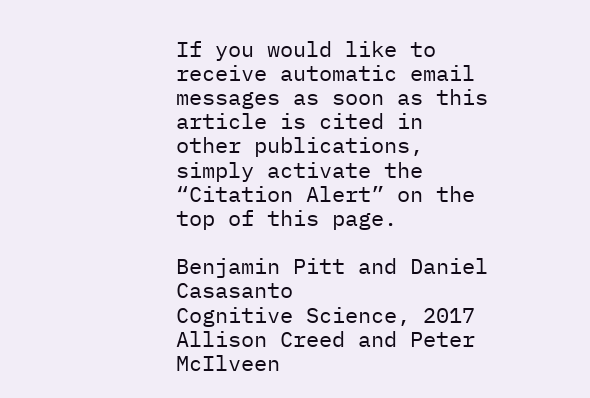If you would like to receive automatic email messages as soon as this article is cited in other publications, simply activate the “Citation Alert” on the top of this page.

Benjamin Pitt and Daniel Casasanto
Cognitive Science, 2017
Allison Creed and Peter McIlveen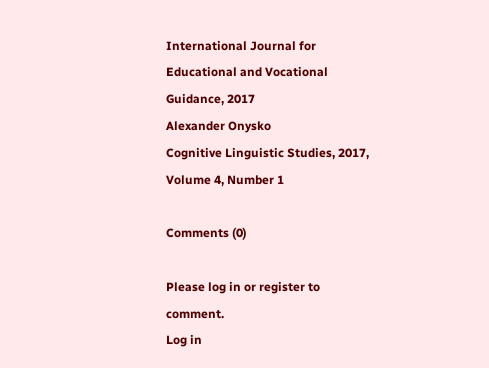International Journal for Educational and Vocational Guidance, 2017
Alexander Onysko
Cognitive Linguistic Studies, 2017, Volume 4, Number 1

Comments (0)

Please log in or register to comment.
Log in